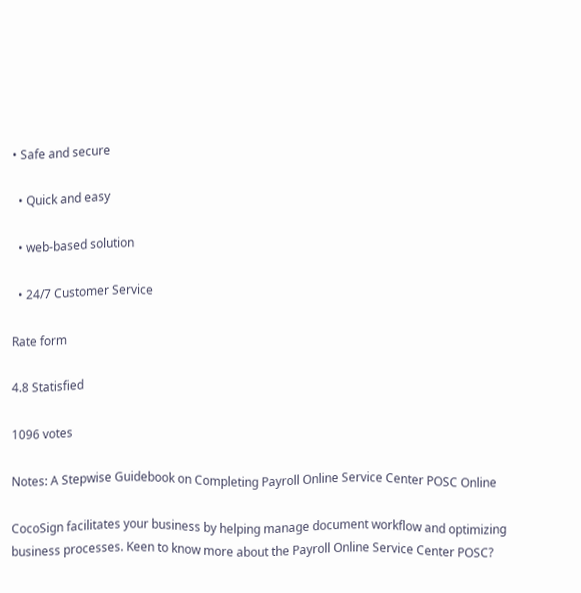• Safe and secure

  • Quick and easy

  • web-based solution

  • 24/7 Customer Service

Rate form

4.8 Statisfied

1096 votes

Notes: A Stepwise Guidebook on Completing Payroll Online Service Center POSC Online

CocoSign facilitates your business by helping manage document workflow and optimizing business processes. Keen to know more about the Payroll Online Service Center POSC?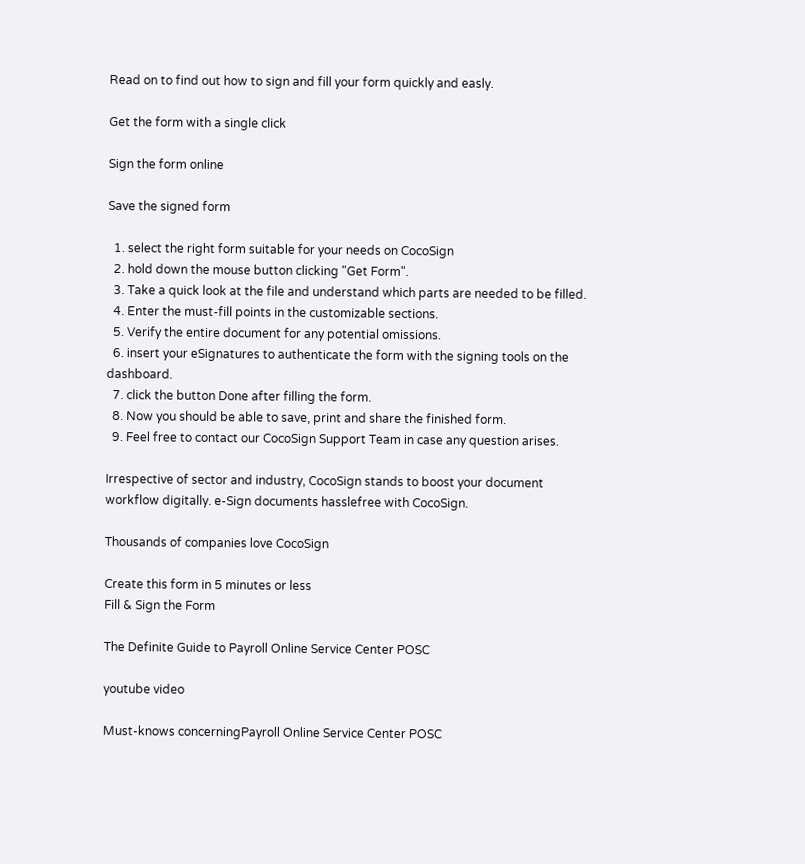Read on to find out how to sign and fill your form quickly and easly.

Get the form with a single click

Sign the form online

Save the signed form

  1. select the right form suitable for your needs on CocoSign
  2. hold down the mouse button clicking "Get Form".
  3. Take a quick look at the file and understand which parts are needed to be filled.
  4. Enter the must-fill points in the customizable sections.
  5. Verify the entire document for any potential omissions.
  6. insert your eSignatures to authenticate the form with the signing tools on the dashboard.
  7. click the button Done after filling the form.
  8. Now you should be able to save, print and share the finished form.
  9. Feel free to contact our CocoSign Support Team in case any question arises.

Irrespective of sector and industry, CocoSign stands to boost your document workflow digitally. e-Sign documents hasslefree with CocoSign.

Thousands of companies love CocoSign

Create this form in 5 minutes or less
Fill & Sign the Form

The Definite Guide to Payroll Online Service Center POSC

youtube video

Must-knows concerningPayroll Online Service Center POSC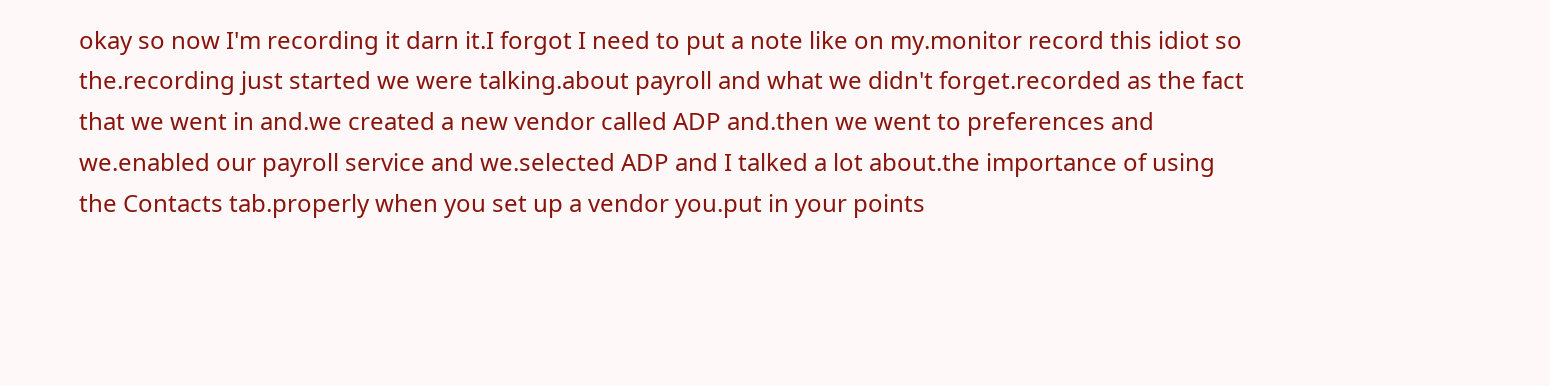okay so now I'm recording it darn it.I forgot I need to put a note like on my.monitor record this idiot so the.recording just started we were talking.about payroll and what we didn't forget.recorded as the fact that we went in and.we created a new vendor called ADP and.then we went to preferences and we.enabled our payroll service and we.selected ADP and I talked a lot about.the importance of using the Contacts tab.properly when you set up a vendor you.put in your points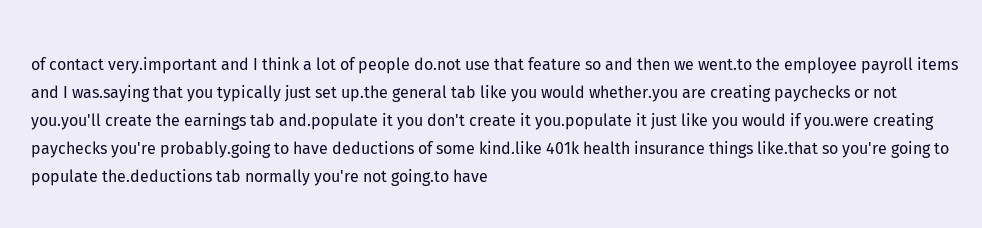of contact very.important and I think a lot of people do.not use that feature so and then we went.to the employee payroll items and I was.saying that you typically just set up.the general tab like you would whether.you are creating paychecks or not you.you'll create the earnings tab and.populate it you don't create it you.populate it just like you would if you.were creating paychecks you're probably.going to have deductions of some kind.like 401k health insurance things like.that so you're going to populate the.deductions tab normally you're not going.to have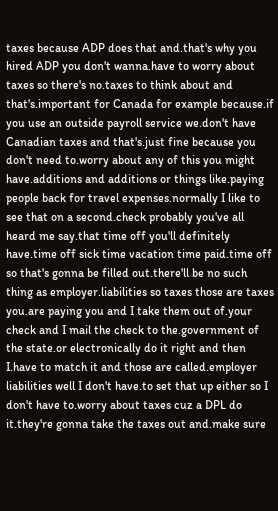taxes because ADP does that and.that's why you hired ADP you don't wanna.have to worry about taxes so there's no.taxes to think about and that's.important for Canada for example because.if you use an outside payroll service we.don't have Canadian taxes and that's.just fine because you don't need to.worry about any of this you might have.additions and additions or things like.paying people back for travel expenses.normally I like to see that on a second.check probably you've all heard me say.that time off you'll definitely have.time off sick time vacation time paid.time off so that's gonna be filled out.there'll be no such thing as employer.liabilities so taxes those are taxes you.are paying you and I take them out of.your check and I mail the check to the.government of the state.or electronically do it right and then I.have to match it and those are called.employer liabilities well I don't have.to set that up either so I don't have to.worry about taxes cuz a DPL do it.they're gonna take the taxes out and.make sure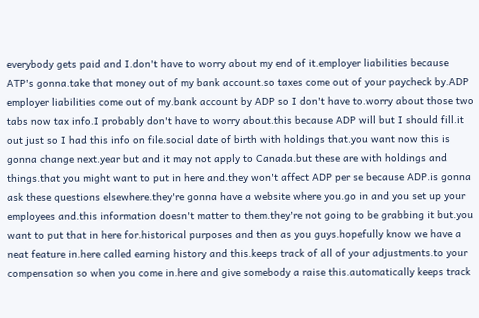everybody gets paid and I.don't have to worry about my end of it.employer liabilities because ATP's gonna.take that money out of my bank account.so taxes come out of your paycheck by.ADP employer liabilities come out of my.bank account by ADP so I don't have to.worry about those two tabs now tax info.I probably don't have to worry about.this because ADP will but I should fill.it out just so I had this info on file.social date of birth with holdings that.you want now this is gonna change next.year but and it may not apply to Canada.but these are with holdings and things.that you might want to put in here and.they won't affect ADP per se because ADP.is gonna ask these questions elsewhere.they're gonna have a website where you.go in and you set up your employees and.this information doesn't matter to them.they're not going to be grabbing it but.you want to put that in here for.historical purposes and then as you guys.hopefully know we have a neat feature in.here called earning history and this.keeps track of all of your adjustments.to your compensation so when you come in.here and give somebody a raise this.automatically keeps track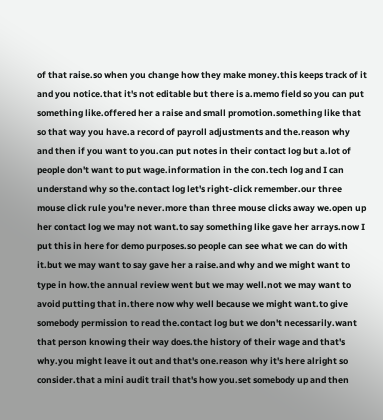of that raise.so when you change how they make money.this keeps track of it and you notice.that it's not editable but there is a.memo field so you can put something like.offered her a raise and small promotion.something like that so that way you have.a record of payroll adjustments and the.reason why and then if you want to you.can put notes in their contact log but a.lot of people don't want to put wage.information in the con.tech log and I can understand why so the.contact log let's right-click remember.our three mouse click rule you're never.more than three mouse clicks away we.open up her contact log we may not want.to say something like gave her arrays.now I put this in here for demo purposes.so people can see what we can do with it.but we may want to say gave her a raise.and why and we might want to type in how.the annual review went but we may well.not we may want to avoid putting that in.there now why well because we might want.to give somebody permission to read the.contact log but we don't necessarily.want that person knowing their way does.the history of their wage and that's why.you might leave it out and that's one.reason why it's here alright so consider.that a mini audit trail that's how you.set somebody up and then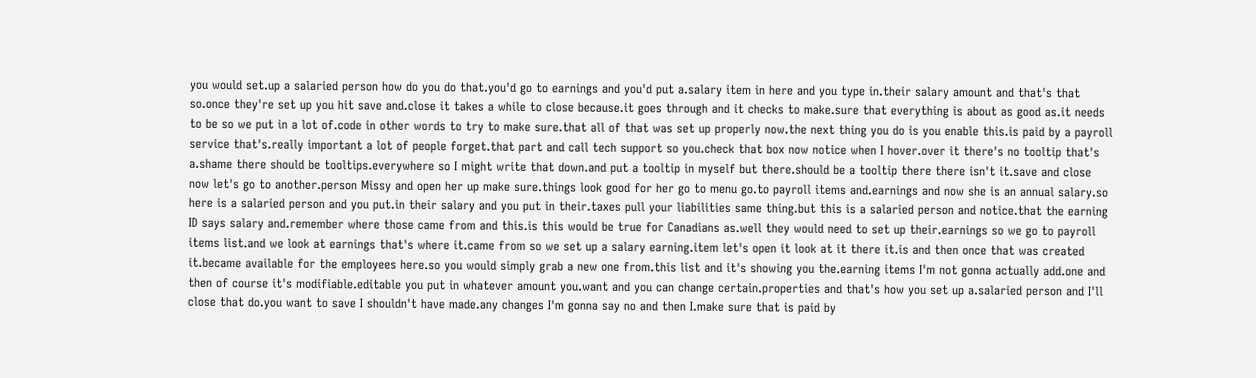you would set.up a salaried person how do you do that.you'd go to earnings and you'd put a.salary item in here and you type in.their salary amount and that's that so.once they're set up you hit save and.close it takes a while to close because.it goes through and it checks to make.sure that everything is about as good as.it needs to be so we put in a lot of.code in other words to try to make sure.that all of that was set up properly now.the next thing you do is you enable this.is paid by a payroll service that's.really important a lot of people forget.that part and call tech support so you.check that box now notice when I hover.over it there's no tooltip that's a.shame there should be tooltips.everywhere so I might write that down.and put a tooltip in myself but there.should be a tooltip there there isn't it.save and close now let's go to another.person Missy and open her up make sure.things look good for her go to menu go.to payroll items and.earnings and now she is an annual salary.so here is a salaried person and you put.in their salary and you put in their.taxes pull your liabilities same thing.but this is a salaried person and notice.that the earning ID says salary and.remember where those came from and this.is this would be true for Canadians as.well they would need to set up their.earnings so we go to payroll items list.and we look at earnings that's where it.came from so we set up a salary earning.item let's open it look at it there it.is and then once that was created it.became available for the employees here.so you would simply grab a new one from.this list and it's showing you the.earning items I'm not gonna actually add.one and then of course it's modifiable.editable you put in whatever amount you.want and you can change certain.properties and that's how you set up a.salaried person and I'll close that do.you want to save I shouldn't have made.any changes I'm gonna say no and then I.make sure that is paid by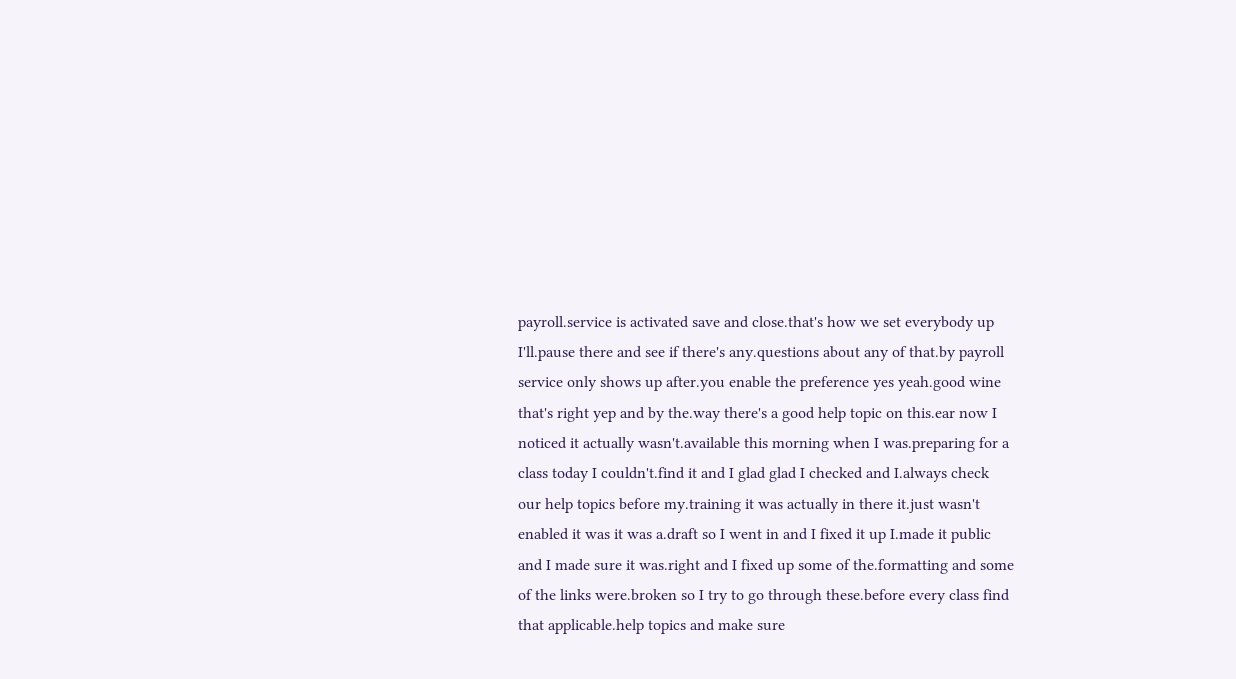payroll.service is activated save and close.that's how we set everybody up I'll.pause there and see if there's any.questions about any of that.by payroll service only shows up after.you enable the preference yes yeah.good wine that's right yep and by the.way there's a good help topic on this.ear now I noticed it actually wasn't.available this morning when I was.preparing for a class today I couldn't.find it and I glad glad I checked and I.always check our help topics before my.training it was actually in there it.just wasn't enabled it was it was a.draft so I went in and I fixed it up I.made it public and I made sure it was.right and I fixed up some of the.formatting and some of the links were.broken so I try to go through these.before every class find that applicable.help topics and make sure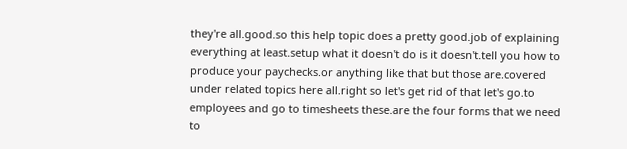they're all.good.so this help topic does a pretty good.job of explaining everything at least.setup what it doesn't do is it doesn't.tell you how to produce your paychecks.or anything like that but those are.covered under related topics here all.right so let's get rid of that let's go.to employees and go to timesheets these.are the four forms that we need to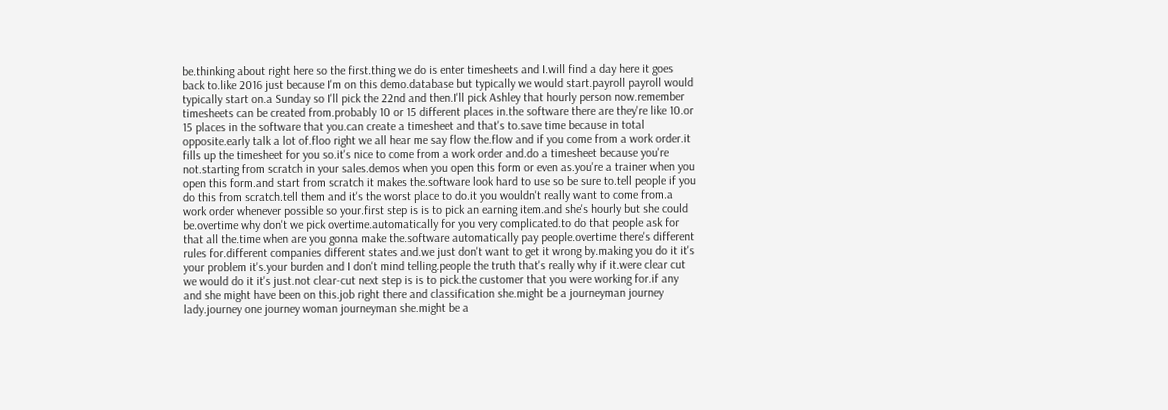be.thinking about right here so the first.thing we do is enter timesheets and I.will find a day here it goes back to.like 2016 just because I'm on this demo.database but typically we would start.payroll payroll would typically start on.a Sunday so I'll pick the 22nd and then.I'll pick Ashley that hourly person now.remember timesheets can be created from.probably 10 or 15 different places in.the software there are they're like 10.or 15 places in the software that you.can create a timesheet and that's to.save time because in total opposite.early talk a lot of.floo right we all hear me say flow the.flow and if you come from a work order.it fills up the timesheet for you so.it's nice to come from a work order and.do a timesheet because you're not.starting from scratch in your sales.demos when you open this form or even as.you're a trainer when you open this form.and start from scratch it makes the.software look hard to use so be sure to.tell people if you do this from scratch.tell them and it's the worst place to do.it you wouldn't really want to come from.a work order whenever possible so your.first step is is to pick an earning item.and she's hourly but she could be.overtime why don't we pick overtime.automatically for you very complicated.to do that people ask for that all the.time when are you gonna make the.software automatically pay people.overtime there's different rules for.different companies different states and.we just don't want to get it wrong by.making you do it it's your problem it's.your burden and I don't mind telling.people the truth that's really why if it.were clear cut we would do it it's just.not clear-cut next step is is to pick.the customer that you were working for.if any and she might have been on this.job right there and classification she.might be a journeyman journey lady.journey one journey woman journeyman she.might be a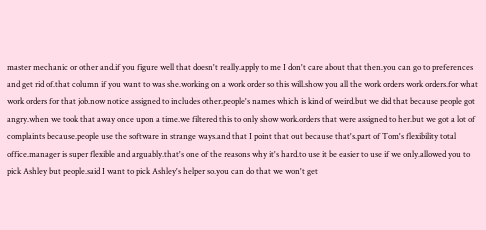master mechanic or other and.if you figure well that doesn't really.apply to me I don't care about that then.you can go to preferences and get rid of.that column if you want to was she.working on a work order so this will.show you all the work orders work orders.for what work orders for that job.now notice assigned to includes other.people's names which is kind of weird.but we did that because people got angry.when we took that away once upon a time.we filtered this to only show work.orders that were assigned to her.but we got a lot of complaints because.people use the software in strange ways.and that I point that out because that's.part of Tom's flexibility total office.manager is super flexible and arguably.that's one of the reasons why it's hard.to use it be easier to use if we only.allowed you to pick Ashley but people.said I want to pick Ashley's helper so.you can do that we won't get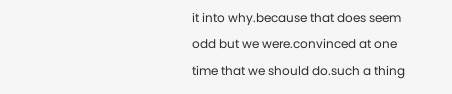it into why.because that does seem odd but we were.convinced at one time that we should do.such a thing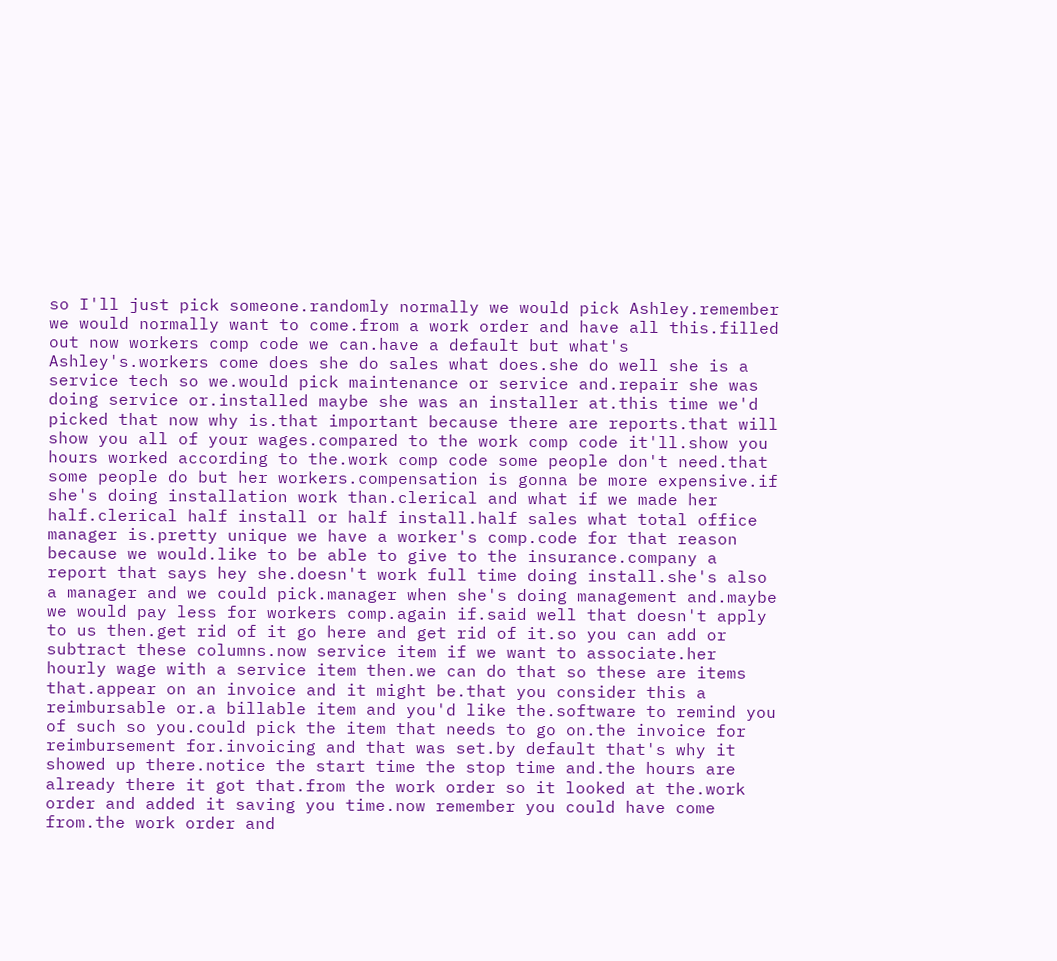so I'll just pick someone.randomly normally we would pick Ashley.remember we would normally want to come.from a work order and have all this.filled out now workers comp code we can.have a default but what's Ashley's.workers come does she do sales what does.she do well she is a service tech so we.would pick maintenance or service and.repair she was doing service or.installed maybe she was an installer at.this time we'd picked that now why is.that important because there are reports.that will show you all of your wages.compared to the work comp code it'll.show you hours worked according to the.work comp code some people don't need.that some people do but her workers.compensation is gonna be more expensive.if she's doing installation work than.clerical and what if we made her half.clerical half install or half install.half sales what total office manager is.pretty unique we have a worker's comp.code for that reason because we would.like to be able to give to the insurance.company a report that says hey she.doesn't work full time doing install.she's also a manager and we could pick.manager when she's doing management and.maybe we would pay less for workers comp.again if.said well that doesn't apply to us then.get rid of it go here and get rid of it.so you can add or subtract these columns.now service item if we want to associate.her hourly wage with a service item then.we can do that so these are items that.appear on an invoice and it might be.that you consider this a reimbursable or.a billable item and you'd like the.software to remind you of such so you.could pick the item that needs to go on.the invoice for reimbursement for.invoicing and that was set.by default that's why it showed up there.notice the start time the stop time and.the hours are already there it got that.from the work order so it looked at the.work order and added it saving you time.now remember you could have come from.the work order and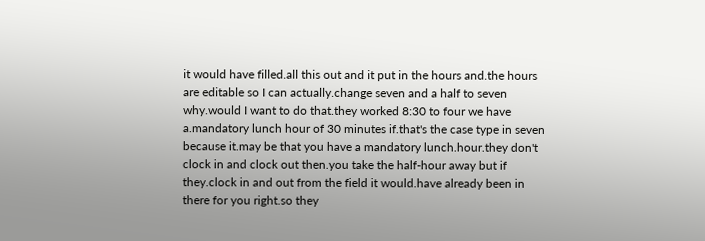it would have filled.all this out and it put in the hours and.the hours are editable so I can actually.change seven and a half to seven why.would I want to do that.they worked 8:30 to four we have a.mandatory lunch hour of 30 minutes if.that's the case type in seven because it.may be that you have a mandatory lunch.hour.they don't clock in and clock out then.you take the half-hour away but if they.clock in and out from the field it would.have already been in there for you right.so they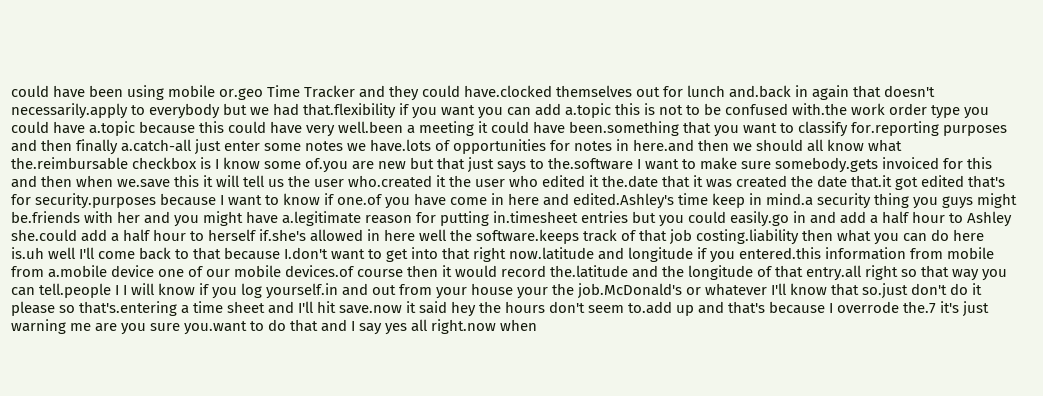could have been using mobile or.geo Time Tracker and they could have.clocked themselves out for lunch and.back in again that doesn't necessarily.apply to everybody but we had that.flexibility if you want you can add a.topic this is not to be confused with.the work order type you could have a.topic because this could have very well.been a meeting it could have been.something that you want to classify for.reporting purposes and then finally a.catch-all just enter some notes we have.lots of opportunities for notes in here.and then we should all know what the.reimbursable checkbox is I know some of.you are new but that just says to the.software I want to make sure somebody.gets invoiced for this and then when we.save this it will tell us the user who.created it the user who edited it the.date that it was created the date that.it got edited that's for security.purposes because I want to know if one.of you have come in here and edited.Ashley's time keep in mind.a security thing you guys might be.friends with her and you might have a.legitimate reason for putting in.timesheet entries but you could easily.go in and add a half hour to Ashley she.could add a half hour to herself if.she's allowed in here well the software.keeps track of that job costing.liability then what you can do here is.uh well I'll come back to that because I.don't want to get into that right now.latitude and longitude if you entered.this information from mobile from a.mobile device one of our mobile devices.of course then it would record the.latitude and the longitude of that entry.all right so that way you can tell.people I I will know if you log yourself.in and out from your house your the job.McDonald's or whatever I'll know that so.just don't do it please so that's.entering a time sheet and I'll hit save.now it said hey the hours don't seem to.add up and that's because I overrode the.7 it's just warning me are you sure you.want to do that and I say yes all right.now when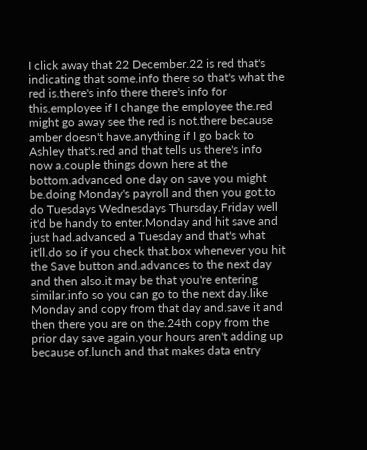I click away that 22 December.22 is red that's indicating that some.info there so that's what the red is.there's info there there's info for this.employee if I change the employee the.red might go away see the red is not.there because amber doesn't have.anything if I go back to Ashley that's.red and that tells us there's info now a.couple things down here at the bottom.advanced one day on save you might be.doing Monday's payroll and then you got.to do Tuesdays Wednesdays Thursday.Friday well it'd be handy to enter.Monday and hit save and just had.advanced a Tuesday and that's what it'll.do so if you check that.box whenever you hit the Save button and.advances to the next day and then also.it may be that you're entering similar.info so you can go to the next day.like Monday and copy from that day and.save it and then there you are on the.24th copy from the prior day save again.your hours aren't adding up because of.lunch and that makes data entry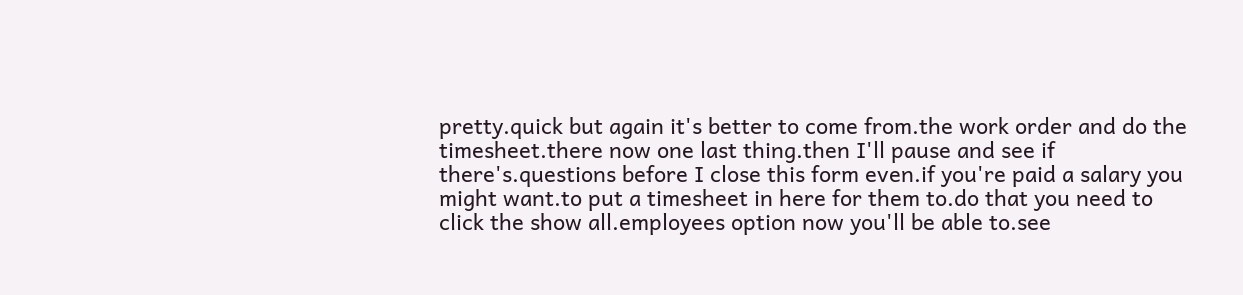pretty.quick but again it's better to come from.the work order and do the timesheet.there now one last thing.then I'll pause and see if there's.questions before I close this form even.if you're paid a salary you might want.to put a timesheet in here for them to.do that you need to click the show all.employees option now you'll be able to.see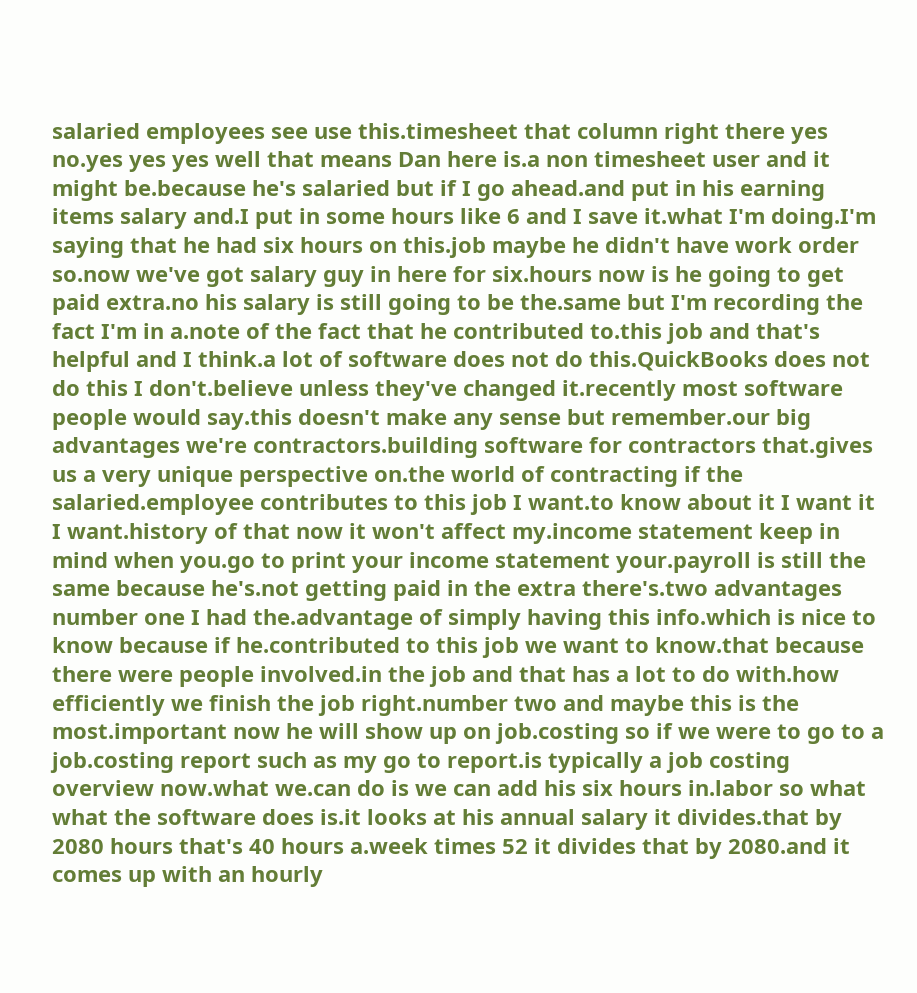salaried employees see use this.timesheet that column right there yes no.yes yes yes well that means Dan here is.a non timesheet user and it might be.because he's salaried but if I go ahead.and put in his earning items salary and.I put in some hours like 6 and I save it.what I'm doing.I'm saying that he had six hours on this.job maybe he didn't have work order so.now we've got salary guy in here for six.hours now is he going to get paid extra.no his salary is still going to be the.same but I'm recording the fact I'm in a.note of the fact that he contributed to.this job and that's helpful and I think.a lot of software does not do this.QuickBooks does not do this I don't.believe unless they've changed it.recently most software people would say.this doesn't make any sense but remember.our big advantages we're contractors.building software for contractors that.gives us a very unique perspective on.the world of contracting if the salaried.employee contributes to this job I want.to know about it I want it I want.history of that now it won't affect my.income statement keep in mind when you.go to print your income statement your.payroll is still the same because he's.not getting paid in the extra there's.two advantages number one I had the.advantage of simply having this info.which is nice to know because if he.contributed to this job we want to know.that because there were people involved.in the job and that has a lot to do with.how efficiently we finish the job right.number two and maybe this is the most.important now he will show up on job.costing so if we were to go to a job.costing report such as my go to report.is typically a job costing overview now.what we.can do is we can add his six hours in.labor so what what the software does is.it looks at his annual salary it divides.that by 2080 hours that's 40 hours a.week times 52 it divides that by 2080.and it comes up with an hourly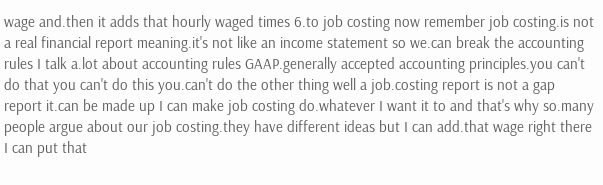wage and.then it adds that hourly waged times 6.to job costing now remember job costing.is not a real financial report meaning.it's not like an income statement so we.can break the accounting rules I talk a.lot about accounting rules GAAP.generally accepted accounting principles.you can't do that you can't do this you.can't do the other thing well a job.costing report is not a gap report it.can be made up I can make job costing do.whatever I want it to and that's why so.many people argue about our job costing.they have different ideas but I can add.that wage right there I can put that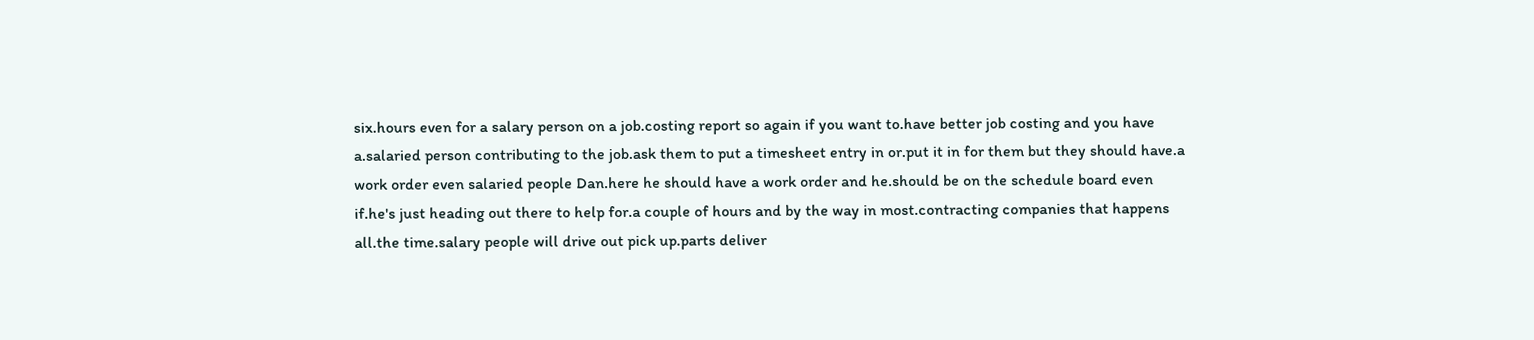six.hours even for a salary person on a job.costing report so again if you want to.have better job costing and you have a.salaried person contributing to the job.ask them to put a timesheet entry in or.put it in for them but they should have.a work order even salaried people Dan.here he should have a work order and he.should be on the schedule board even if.he's just heading out there to help for.a couple of hours and by the way in most.contracting companies that happens all.the time.salary people will drive out pick up.parts deliver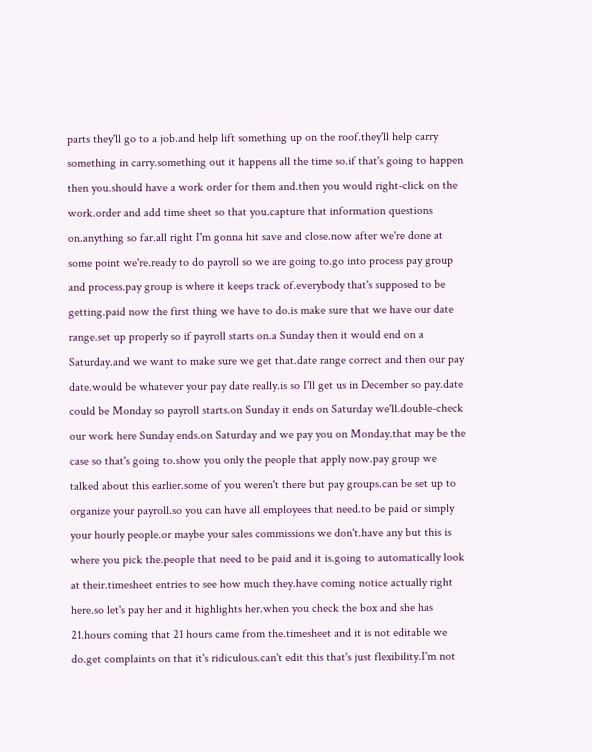parts they'll go to a job.and help lift something up on the roof.they'll help carry something in carry.something out it happens all the time so.if that's going to happen then you.should have a work order for them and.then you would right-click on the work.order and add time sheet so that you.capture that information questions on.anything so far.all right I'm gonna hit save and close.now after we're done at some point we're.ready to do payroll so we are going to.go into process pay group and process.pay group is where it keeps track of.everybody that's supposed to be getting.paid now the first thing we have to do.is make sure that we have our date range.set up properly so if payroll starts on.a Sunday then it would end on a Saturday.and we want to make sure we get that.date range correct and then our pay date.would be whatever your pay date really.is so I'll get us in December so pay.date could be Monday so payroll starts.on Sunday it ends on Saturday we'll.double-check our work here Sunday ends.on Saturday and we pay you on Monday.that may be the case so that's going to.show you only the people that apply now.pay group we talked about this earlier.some of you weren't there but pay groups.can be set up to organize your payroll.so you can have all employees that need.to be paid or simply your hourly people.or maybe your sales commissions we don't.have any but this is where you pick the.people that need to be paid and it is.going to automatically look at their.timesheet entries to see how much they.have coming notice actually right here.so let's pay her and it highlights her.when you check the box and she has 21.hours coming that 21 hours came from the.timesheet and it is not editable we do.get complaints on that it's ridiculous.can't edit this that's just flexibility.I'm not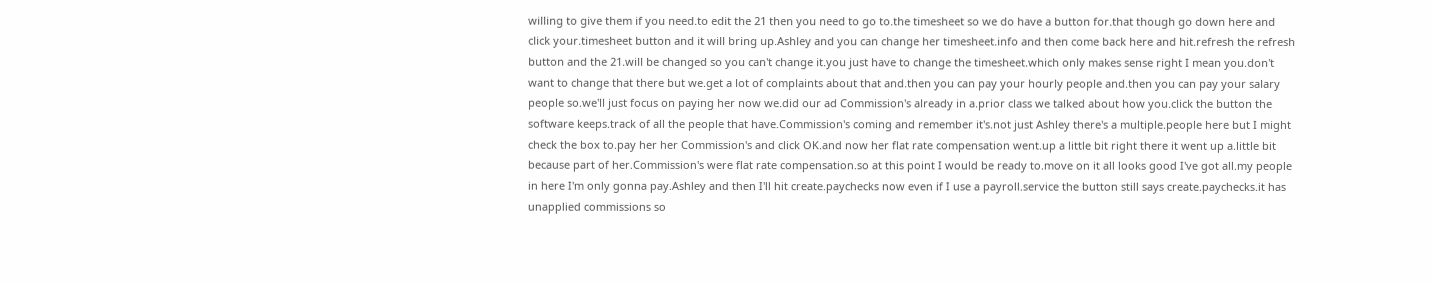willing to give them if you need.to edit the 21 then you need to go to.the timesheet so we do have a button for.that though go down here and click your.timesheet button and it will bring up.Ashley and you can change her timesheet.info and then come back here and hit.refresh the refresh button and the 21.will be changed so you can't change it.you just have to change the timesheet.which only makes sense right I mean you.don't want to change that there but we.get a lot of complaints about that and.then you can pay your hourly people and.then you can pay your salary people so.we'll just focus on paying her now we.did our ad Commission's already in a.prior class we talked about how you.click the button the software keeps.track of all the people that have.Commission's coming and remember it's.not just Ashley there's a multiple.people here but I might check the box to.pay her her Commission's and click OK.and now her flat rate compensation went.up a little bit right there it went up a.little bit because part of her.Commission's were flat rate compensation.so at this point I would be ready to.move on it all looks good I've got all.my people in here I'm only gonna pay.Ashley and then I'll hit create.paychecks now even if I use a payroll.service the button still says create.paychecks.it has unapplied commissions so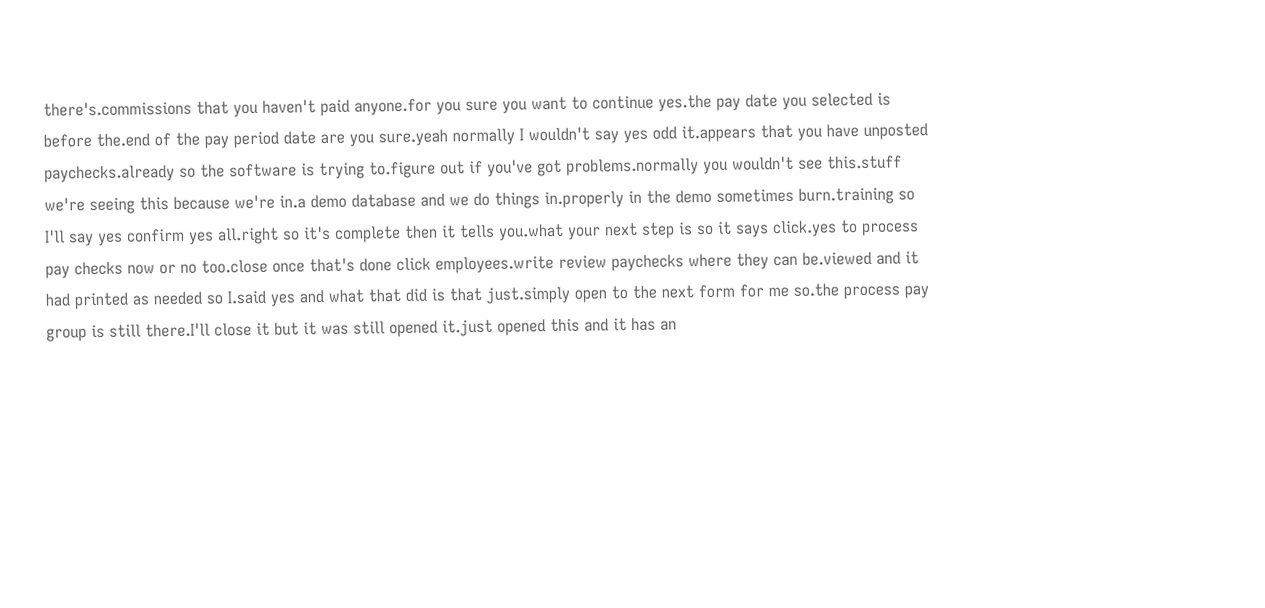there's.commissions that you haven't paid anyone.for you sure you want to continue yes.the pay date you selected is before the.end of the pay period date are you sure.yeah normally I wouldn't say yes odd it.appears that you have unposted paychecks.already so the software is trying to.figure out if you've got problems.normally you wouldn't see this.stuff we're seeing this because we're in.a demo database and we do things in.properly in the demo sometimes burn.training so I'll say yes confirm yes all.right so it's complete then it tells you.what your next step is so it says click.yes to process pay checks now or no too.close once that's done click employees.write review paychecks where they can be.viewed and it had printed as needed so I.said yes and what that did is that just.simply open to the next form for me so.the process pay group is still there.I'll close it but it was still opened it.just opened this and it has an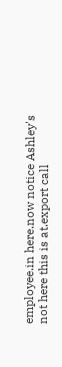employee.in here.now notice Ashley's not here this is at.export call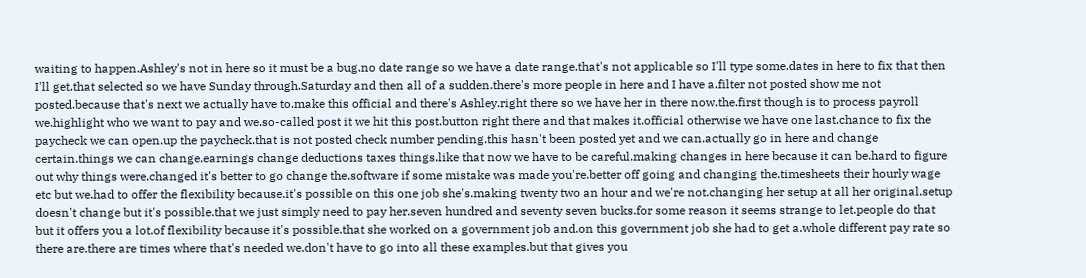waiting to happen.Ashley's not in here so it must be a bug.no date range so we have a date range.that's not applicable so I'll type some.dates in here to fix that then I'll get.that selected so we have Sunday through.Saturday and then all of a sudden.there's more people in here and I have a.filter not posted show me not posted.because that's next we actually have to.make this official and there's Ashley.right there so we have her in there now.the.first though is to process payroll we.highlight who we want to pay and we.so-called post it we hit this post.button right there and that makes it.official otherwise we have one last.chance to fix the paycheck we can open.up the paycheck.that is not posted check number pending.this hasn't been posted yet and we can.actually go in here and change certain.things we can change.earnings change deductions taxes things.like that now we have to be careful.making changes in here because it can be.hard to figure out why things were.changed it's better to go change the.software if some mistake was made you're.better off going and changing the.timesheets their hourly wage etc but we.had to offer the flexibility because.it's possible on this one job she's.making twenty two an hour and we're not.changing her setup at all her original.setup doesn't change but it's possible.that we just simply need to pay her.seven hundred and seventy seven bucks.for some reason it seems strange to let.people do that but it offers you a lot.of flexibility because it's possible.that she worked on a government job and.on this government job she had to get a.whole different pay rate so there are.there are times where that's needed we.don't have to go into all these examples.but that gives you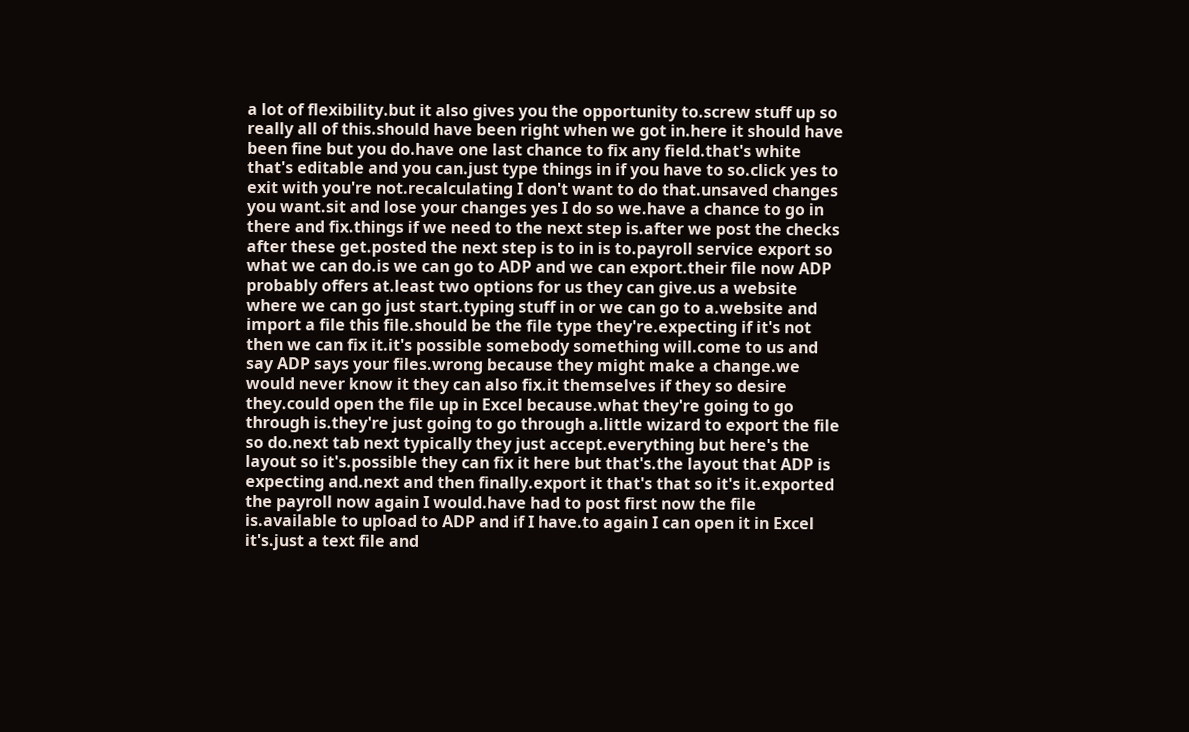a lot of flexibility.but it also gives you the opportunity to.screw stuff up so really all of this.should have been right when we got in.here it should have been fine but you do.have one last chance to fix any field.that's white that's editable and you can.just type things in if you have to so.click yes to exit with you're not.recalculating I don't want to do that.unsaved changes you want.sit and lose your changes yes I do so we.have a chance to go in there and fix.things if we need to the next step is.after we post the checks after these get.posted the next step is to in is to.payroll service export so what we can do.is we can go to ADP and we can export.their file now ADP probably offers at.least two options for us they can give.us a website where we can go just start.typing stuff in or we can go to a.website and import a file this file.should be the file type they're.expecting if it's not then we can fix it.it's possible somebody something will.come to us and say ADP says your files.wrong because they might make a change.we would never know it they can also fix.it themselves if they so desire they.could open the file up in Excel because.what they're going to go through is.they're just going to go through a.little wizard to export the file so do.next tab next typically they just accept.everything but here's the layout so it's.possible they can fix it here but that's.the layout that ADP is expecting and.next and then finally.export it that's that so it's it.exported the payroll now again I would.have had to post first now the file is.available to upload to ADP and if I have.to again I can open it in Excel it's.just a text file and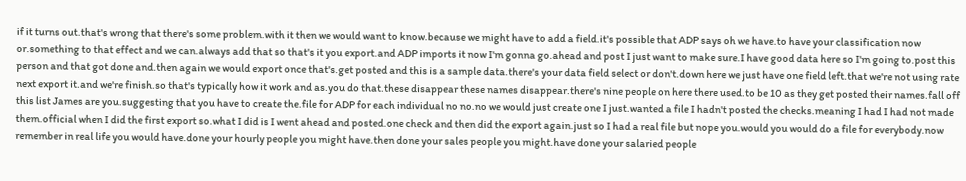if it turns out.that's wrong that there's some problem.with it then we would want to know.because we might have to add a field.it's possible that ADP says oh we have.to have your classification now or.something to that effect and we can.always add that so that's it you export.and ADP imports it now I'm gonna go.ahead and post I just want to make sure.I have good data here so I'm going to.post this person and that got done and.then again we would export once that's.get posted and this is a sample data.there's your data field select or don't.down here we just have one field left.that we're not using rate next export it.and we're finish.so that's typically how it work and as.you do that.these disappear these names disappear.there's nine people on here there used.to be 10 as they get posted their names.fall off this list James are you.suggesting that you have to create the.file for ADP for each individual no no.no we would just create one I just.wanted a file I hadn't posted the checks.meaning I had I had not made them.official when I did the first export so.what I did is I went ahead and posted.one check and then did the export again.just so I had a real file but nope you.would you would do a file for everybody.now remember in real life you would have.done your hourly people you might have.then done your sales people you might.have done your salaried people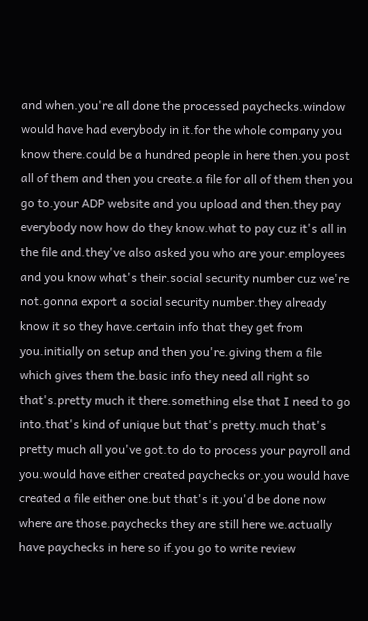and when.you're all done the processed paychecks.window would have had everybody in it.for the whole company you know there.could be a hundred people in here then.you post all of them and then you create.a file for all of them then you go to.your ADP website and you upload and then.they pay everybody now how do they know.what to pay cuz it's all in the file and.they've also asked you who are your.employees and you know what's their.social security number cuz we're not.gonna export a social security number.they already know it so they have.certain info that they get from you.initially on setup and then you're.giving them a file which gives them the.basic info they need all right so that's.pretty much it there.something else that I need to go into.that's kind of unique but that's pretty.much that's pretty much all you've got.to do to process your payroll and you.would have either created paychecks or.you would have created a file either one.but that's it.you'd be done now where are those.paychecks they are still here we.actually have paychecks in here so if.you go to write review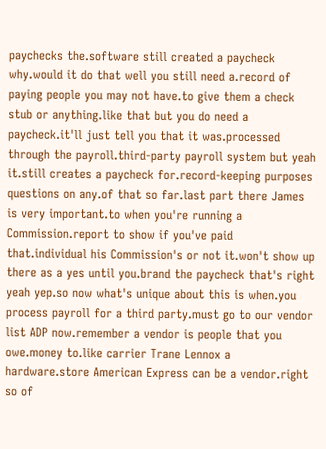paychecks the.software still created a paycheck why.would it do that well you still need a.record of paying people you may not have.to give them a check stub or anything.like that but you do need a paycheck.it'll just tell you that it was.processed through the payroll.third-party payroll system but yeah it.still creates a paycheck for.record-keeping purposes questions on any.of that so far.last part there James is very important.to when you're running a Commission.report to show if you've paid that.individual his Commission's or not it.won't show up there as a yes until you.brand the paycheck that's right yeah yep.so now what's unique about this is when.you process payroll for a third party.must go to our vendor list ADP now.remember a vendor is people that you owe.money to.like carrier Trane Lennox a hardware.store American Express can be a vendor.right so of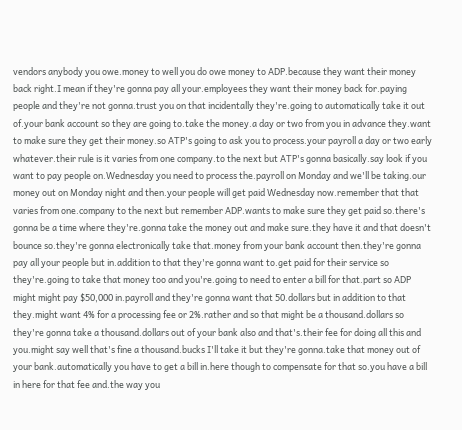vendors anybody you owe.money to well you do owe money to ADP.because they want their money back right.I mean if they're gonna pay all your.employees they want their money back for.paying people and they're not gonna.trust you on that incidentally they're.going to automatically take it out of.your bank account so they are going to.take the money.a day or two from you in advance they.want to make sure they get their money.so ATP's going to ask you to process.your payroll a day or two early whatever.their rule is it varies from one company.to the next but ATP's gonna basically.say look if you want to pay people on.Wednesday you need to process the.payroll on Monday and we'll be taking.our money out on Monday night and then.your people will get paid Wednesday now.remember that that varies from one.company to the next but remember ADP.wants to make sure they get paid so.there's gonna be a time where they're.gonna take the money out and make sure.they have it and that doesn't bounce so.they're gonna electronically take that.money from your bank account then.they're gonna pay all your people but in.addition to that they're gonna want to.get paid for their service so they're.going to take that money too and you're.going to need to enter a bill for that.part so ADP might might pay $50,000 in.payroll and they're gonna want that 50.dollars but in addition to that they.might want 4% for a processing fee or 2%.rather and so that might be a thousand.dollars so they're gonna take a thousand.dollars out of your bank also and that's.their fee for doing all this and you.might say well that's fine a thousand.bucks I'll take it but they're gonna.take that money out of your bank.automatically you have to get a bill in.here though to compensate for that so.you have a bill in here for that fee and.the way you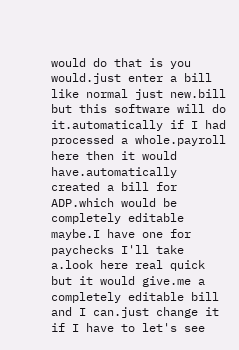would do that is you would.just enter a bill like normal just new.bill but this software will do it.automatically if I had processed a whole.payroll here then it would have.automatically created a bill for ADP.which would be completely editable maybe.I have one for paychecks I'll take a.look here real quick but it would give.me a completely editable bill and I can.just change it if I have to let's see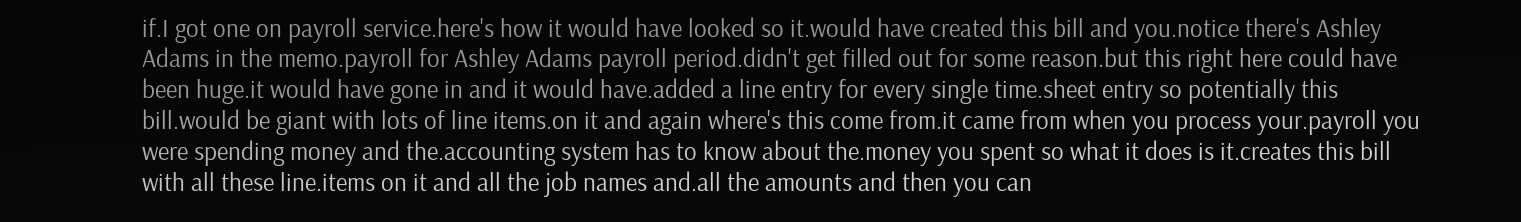if.I got one on payroll service.here's how it would have looked so it.would have created this bill and you.notice there's Ashley Adams in the memo.payroll for Ashley Adams payroll period.didn't get filled out for some reason.but this right here could have been huge.it would have gone in and it would have.added a line entry for every single time.sheet entry so potentially this bill.would be giant with lots of line items.on it and again where's this come from.it came from when you process your.payroll you were spending money and the.accounting system has to know about the.money you spent so what it does is it.creates this bill with all these line.items on it and all the job names and.all the amounts and then you can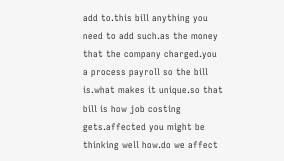add to.this bill anything you need to add such.as the money that the company charged.you a process payroll so the bill is.what makes it unique.so that bill is how job costing gets.affected you might be thinking well how.do we affect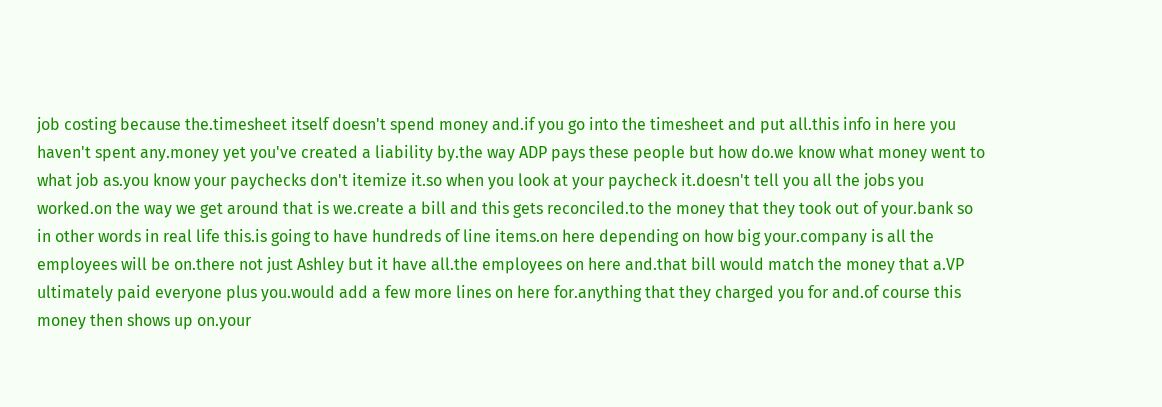job costing because the.timesheet itself doesn't spend money and.if you go into the timesheet and put all.this info in here you haven't spent any.money yet you've created a liability by.the way ADP pays these people but how do.we know what money went to what job as.you know your paychecks don't itemize it.so when you look at your paycheck it.doesn't tell you all the jobs you worked.on the way we get around that is we.create a bill and this gets reconciled.to the money that they took out of your.bank so in other words in real life this.is going to have hundreds of line items.on here depending on how big your.company is all the employees will be on.there not just Ashley but it have all.the employees on here and.that bill would match the money that a.VP ultimately paid everyone plus you.would add a few more lines on here for.anything that they charged you for and.of course this money then shows up on.your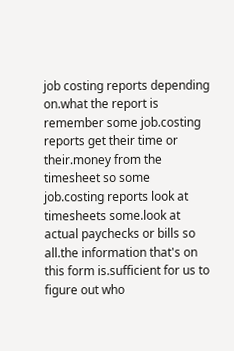job costing reports depending on.what the report is remember some job.costing reports get their time or their.money from the timesheet so some job.costing reports look at timesheets some.look at actual paychecks or bills so all.the information that's on this form is.sufficient for us to figure out who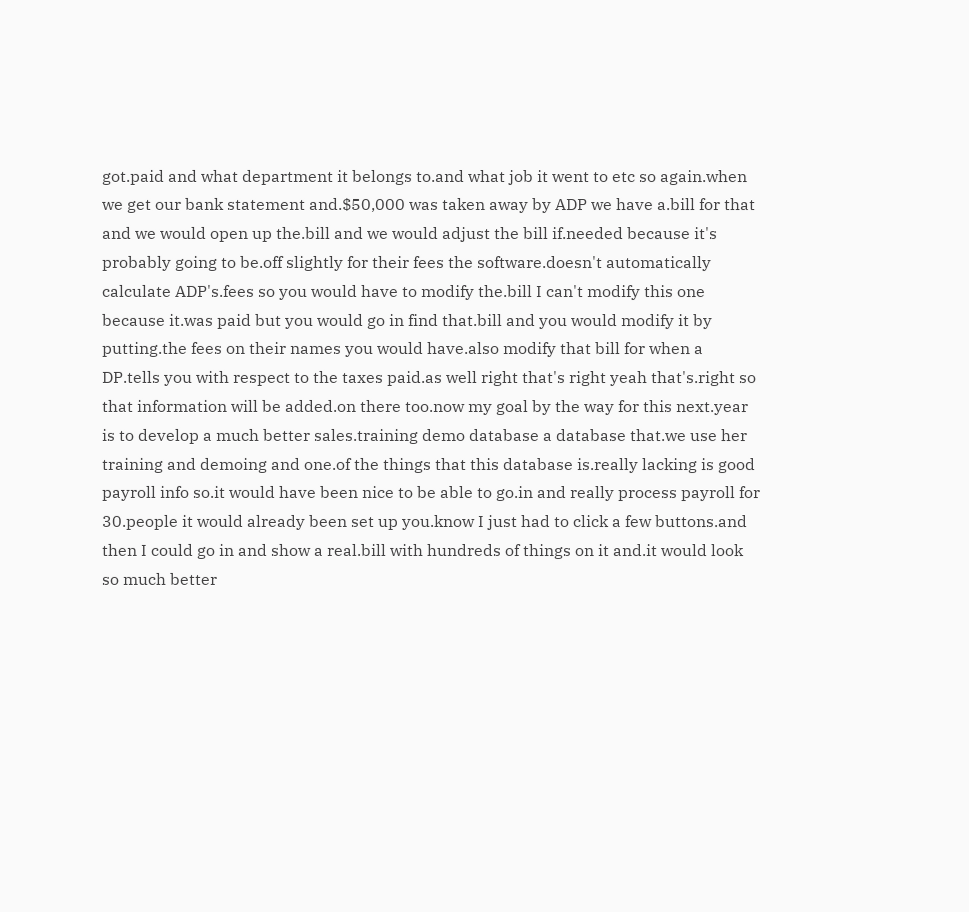got.paid and what department it belongs to.and what job it went to etc so again.when we get our bank statement and.$50,000 was taken away by ADP we have a.bill for that and we would open up the.bill and we would adjust the bill if.needed because it's probably going to be.off slightly for their fees the software.doesn't automatically calculate ADP's.fees so you would have to modify the.bill I can't modify this one because it.was paid but you would go in find that.bill and you would modify it by putting.the fees on their names you would have.also modify that bill for when a DP.tells you with respect to the taxes paid.as well right that's right yeah that's.right so that information will be added.on there too.now my goal by the way for this next.year is to develop a much better sales.training demo database a database that.we use her training and demoing and one.of the things that this database is.really lacking is good payroll info so.it would have been nice to be able to go.in and really process payroll for 30.people it would already been set up you.know I just had to click a few buttons.and then I could go in and show a real.bill with hundreds of things on it and.it would look so much better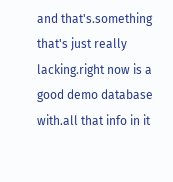and that's.something that's just really lacking.right now is a good demo database with.all that info in it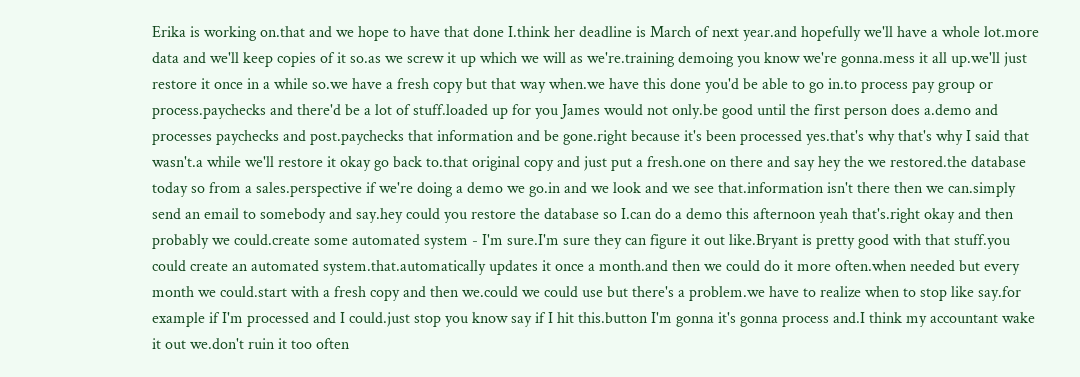Erika is working on.that and we hope to have that done I.think her deadline is March of next year.and hopefully we'll have a whole lot.more data and we'll keep copies of it so.as we screw it up which we will as we're.training demoing you know we're gonna.mess it all up.we'll just restore it once in a while so.we have a fresh copy but that way when.we have this done you'd be able to go in.to process pay group or process.paychecks and there'd be a lot of stuff.loaded up for you James would not only.be good until the first person does a.demo and processes paychecks and post.paychecks that information and be gone.right because it's been processed yes.that's why that's why I said that wasn't.a while we'll restore it okay go back to.that original copy and just put a fresh.one on there and say hey the we restored.the database today so from a sales.perspective if we're doing a demo we go.in and we look and we see that.information isn't there then we can.simply send an email to somebody and say.hey could you restore the database so I.can do a demo this afternoon yeah that's.right okay and then probably we could.create some automated system - I'm sure.I'm sure they can figure it out like.Bryant is pretty good with that stuff.you could create an automated system.that.automatically updates it once a month.and then we could do it more often.when needed but every month we could.start with a fresh copy and then we.could we could use but there's a problem.we have to realize when to stop like say.for example if I'm processed and I could.just stop you know say if I hit this.button I'm gonna it's gonna process and.I think my accountant wake it out we.don't ruin it too often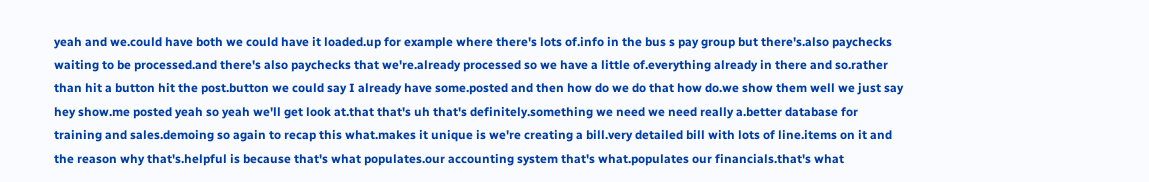yeah and we.could have both we could have it loaded.up for example where there's lots of.info in the bus s pay group but there's.also paychecks waiting to be processed.and there's also paychecks that we're.already processed so we have a little of.everything already in there and so.rather than hit a button hit the post.button we could say I already have some.posted and then how do we do that how do.we show them well we just say hey show.me posted yeah so yeah we'll get look at.that that's uh that's definitely.something we need we need really a.better database for training and sales.demoing so again to recap this what.makes it unique is we're creating a bill.very detailed bill with lots of line.items on it and the reason why that's.helpful is because that's what populates.our accounting system that's what.populates our financials.that's what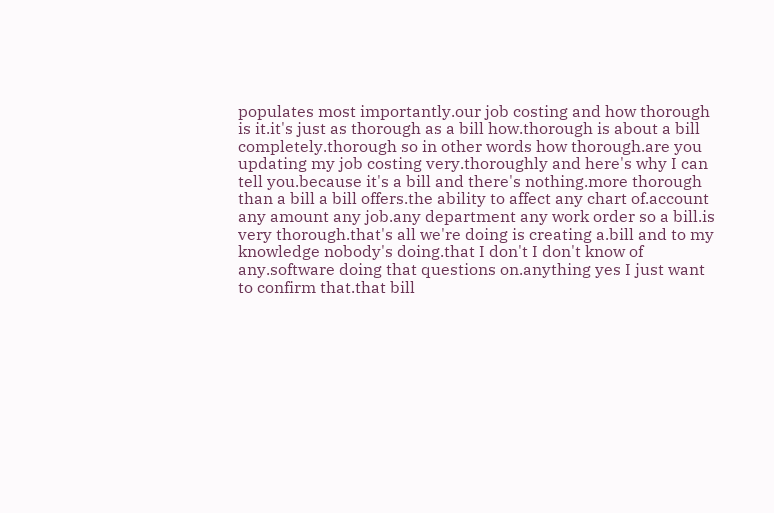populates most importantly.our job costing and how thorough is it.it's just as thorough as a bill how.thorough is about a bill completely.thorough so in other words how thorough.are you updating my job costing very.thoroughly and here's why I can tell you.because it's a bill and there's nothing.more thorough than a bill a bill offers.the ability to affect any chart of.account any amount any job.any department any work order so a bill.is very thorough.that's all we're doing is creating a.bill and to my knowledge nobody's doing.that I don't I don't know of any.software doing that questions on.anything yes I just want to confirm that.that bill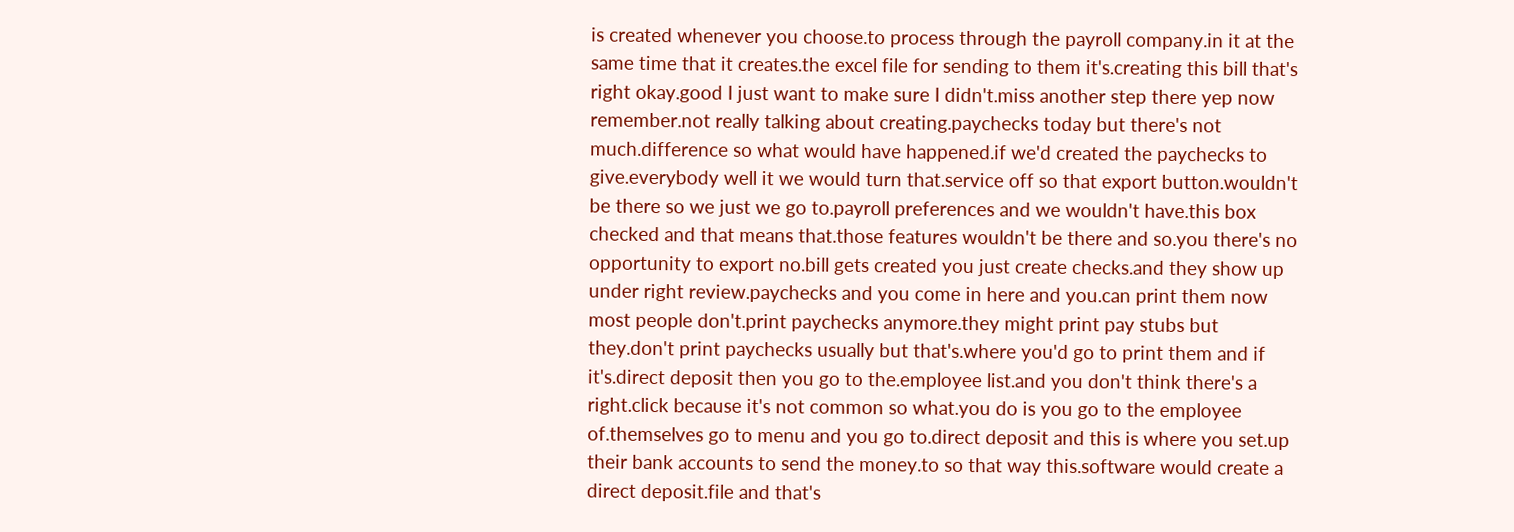is created whenever you choose.to process through the payroll company.in it at the same time that it creates.the excel file for sending to them it's.creating this bill that's right okay.good I just want to make sure I didn't.miss another step there yep now remember.not really talking about creating.paychecks today but there's not much.difference so what would have happened.if we'd created the paychecks to give.everybody well it we would turn that.service off so that export button.wouldn't be there so we just we go to.payroll preferences and we wouldn't have.this box checked and that means that.those features wouldn't be there and so.you there's no opportunity to export no.bill gets created you just create checks.and they show up under right review.paychecks and you come in here and you.can print them now most people don't.print paychecks anymore.they might print pay stubs but they.don't print paychecks usually but that's.where you'd go to print them and if it's.direct deposit then you go to the.employee list.and you don't think there's a right.click because it's not common so what.you do is you go to the employee of.themselves go to menu and you go to.direct deposit and this is where you set.up their bank accounts to send the money.to so that way this.software would create a direct deposit.file and that's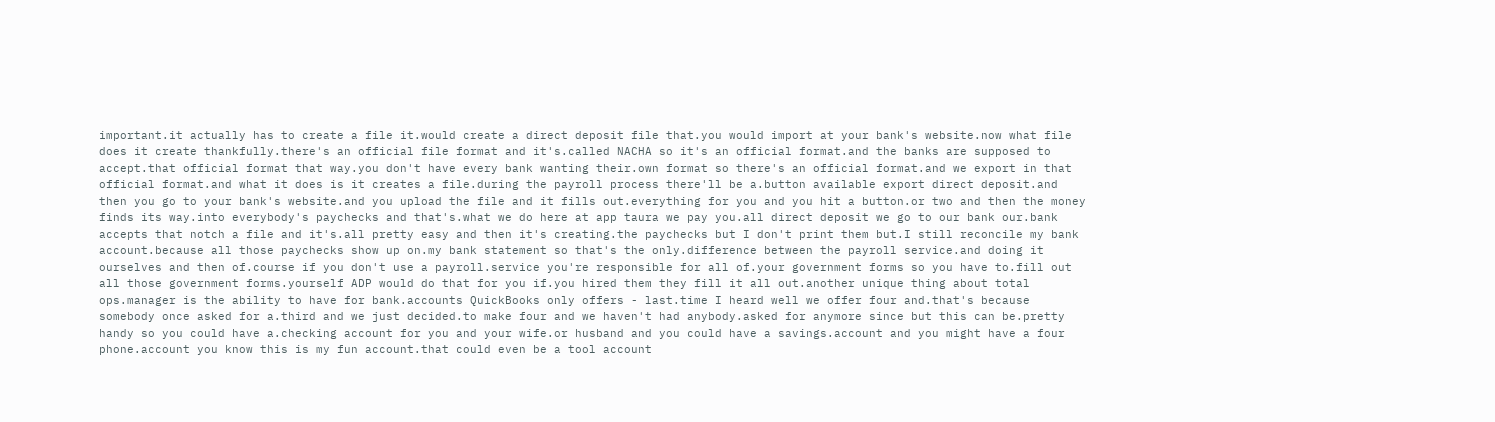important.it actually has to create a file it.would create a direct deposit file that.you would import at your bank's website.now what file does it create thankfully.there's an official file format and it's.called NACHA so it's an official format.and the banks are supposed to accept.that official format that way.you don't have every bank wanting their.own format so there's an official format.and we export in that official format.and what it does is it creates a file.during the payroll process there'll be a.button available export direct deposit.and then you go to your bank's website.and you upload the file and it fills out.everything for you and you hit a button.or two and then the money finds its way.into everybody's paychecks and that's.what we do here at app taura we pay you.all direct deposit we go to our bank our.bank accepts that notch a file and it's.all pretty easy and then it's creating.the paychecks but I don't print them but.I still reconcile my bank account.because all those paychecks show up on.my bank statement so that's the only.difference between the payroll service.and doing it ourselves and then of.course if you don't use a payroll.service you're responsible for all of.your government forms so you have to.fill out all those government forms.yourself ADP would do that for you if.you hired them they fill it all out.another unique thing about total ops.manager is the ability to have for bank.accounts QuickBooks only offers - last.time I heard well we offer four and.that's because somebody once asked for a.third and we just decided.to make four and we haven't had anybody.asked for anymore since but this can be.pretty handy so you could have a.checking account for you and your wife.or husband and you could have a savings.account and you might have a four phone.account you know this is my fun account.that could even be a tool account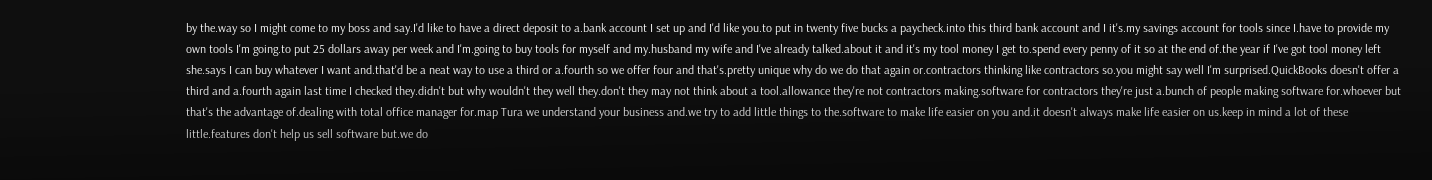by the.way so I might come to my boss and say.I'd like to have a direct deposit to a.bank account I set up and I'd like you.to put in twenty five bucks a paycheck.into this third bank account and I it's.my savings account for tools since I.have to provide my own tools I'm going.to put 25 dollars away per week and I'm.going to buy tools for myself and my.husband my wife and I've already talked.about it and it's my tool money I get to.spend every penny of it so at the end of.the year if I've got tool money left she.says I can buy whatever I want and.that'd be a neat way to use a third or a.fourth so we offer four and that's.pretty unique why do we do that again or.contractors thinking like contractors so.you might say well I'm surprised.QuickBooks doesn't offer a third and a.fourth again last time I checked they.didn't but why wouldn't they well they.don't they may not think about a tool.allowance they're not contractors making.software for contractors they're just a.bunch of people making software for.whoever but that's the advantage of.dealing with total office manager for.map Tura we understand your business and.we try to add little things to the.software to make life easier on you and.it doesn't always make life easier on us.keep in mind a lot of these little.features don't help us sell software but.we do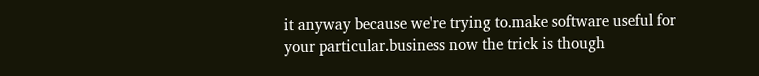it anyway because we're trying to.make software useful for your particular.business now the trick is though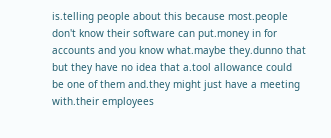is.telling people about this because most.people don't know their software can put.money in for accounts and you know what.maybe they.dunno that but they have no idea that a.tool allowance could be one of them and.they might just have a meeting with.their employees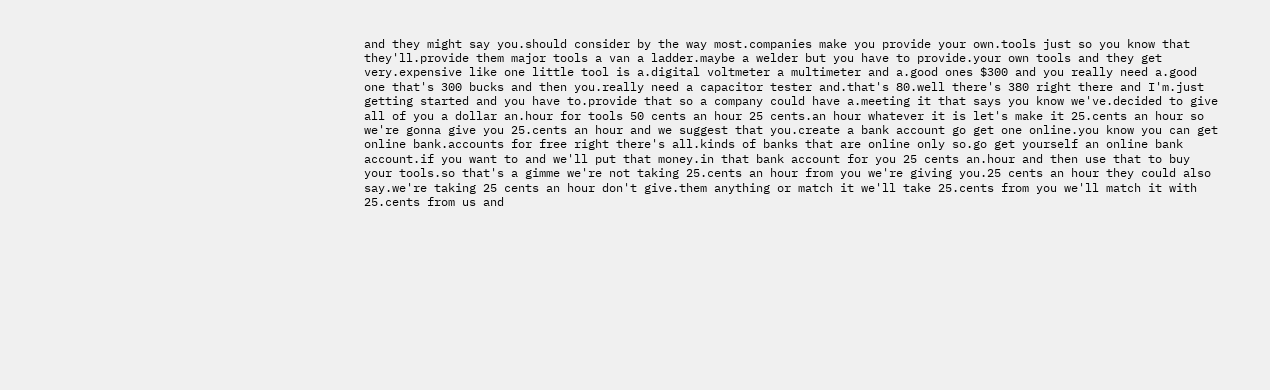and they might say you.should consider by the way most.companies make you provide your own.tools just so you know that they'll.provide them major tools a van a ladder.maybe a welder but you have to provide.your own tools and they get very.expensive like one little tool is a.digital voltmeter a multimeter and a.good ones $300 and you really need a.good one that's 300 bucks and then you.really need a capacitor tester and.that's 80.well there's 380 right there and I'm.just getting started and you have to.provide that so a company could have a.meeting it that says you know we've.decided to give all of you a dollar an.hour for tools 50 cents an hour 25 cents.an hour whatever it is let's make it 25.cents an hour so we're gonna give you 25.cents an hour and we suggest that you.create a bank account go get one online.you know you can get online bank.accounts for free right there's all.kinds of banks that are online only so.go get yourself an online bank account.if you want to and we'll put that money.in that bank account for you 25 cents an.hour and then use that to buy your tools.so that's a gimme we're not taking 25.cents an hour from you we're giving you.25 cents an hour they could also say.we're taking 25 cents an hour don't give.them anything or match it we'll take 25.cents from you we'll match it with 25.cents from us and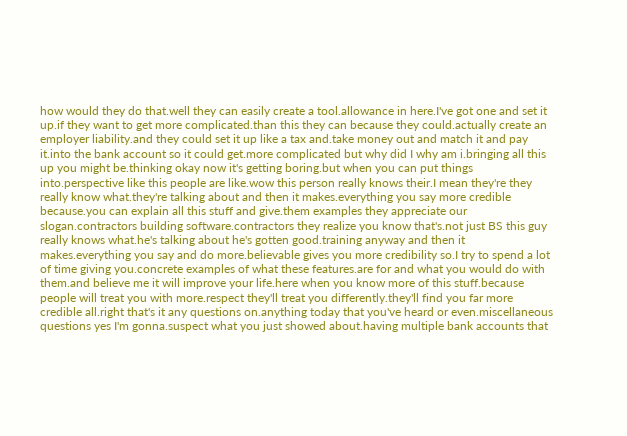how would they do that.well they can easily create a tool.allowance in here.I've got one and set it up.if they want to get more complicated.than this they can because they could.actually create an employer liability.and they could set it up like a tax and.take money out and match it and pay it.into the bank account so it could get.more complicated but why did I why am i.bringing all this up you might be.thinking okay now it's getting boring.but when you can put things into.perspective like this people are like.wow this person really knows their.I mean they're they really know what.they're talking about and then it makes.everything you say more credible because.you can explain all this stuff and give.them examples they appreciate our slogan.contractors building software.contractors they realize you know that's.not just BS this guy really knows what.he's talking about he's gotten good.training anyway and then it makes.everything you say and do more.believable gives you more credibility so.I try to spend a lot of time giving you.concrete examples of what these features.are for and what you would do with them.and believe me it will improve your life.here when you know more of this stuff.because people will treat you with more.respect they'll treat you differently.they'll find you far more credible all.right that's it any questions on.anything today that you've heard or even.miscellaneous questions yes I'm gonna.suspect what you just showed about.having multiple bank accounts that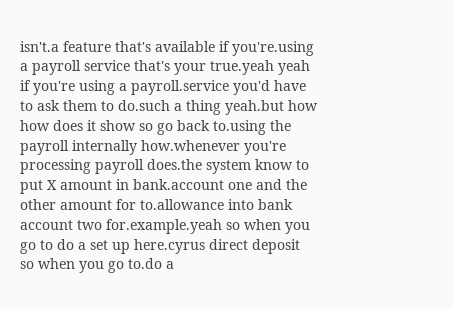isn't.a feature that's available if you're.using a payroll service that's your true.yeah yeah if you're using a payroll.service you'd have to ask them to do.such a thing yeah.but how how does it show so go back to.using the payroll internally how.whenever you're processing payroll does.the system know to put X amount in bank.account one and the other amount for to.allowance into bank account two for.example.yeah so when you go to do a set up here.cyrus direct deposit so when you go to.do a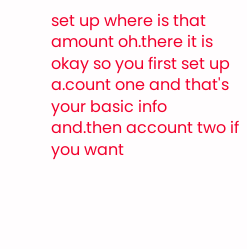set up where is that amount oh.there it is okay so you first set up a.count one and that's your basic info and.then account two if you want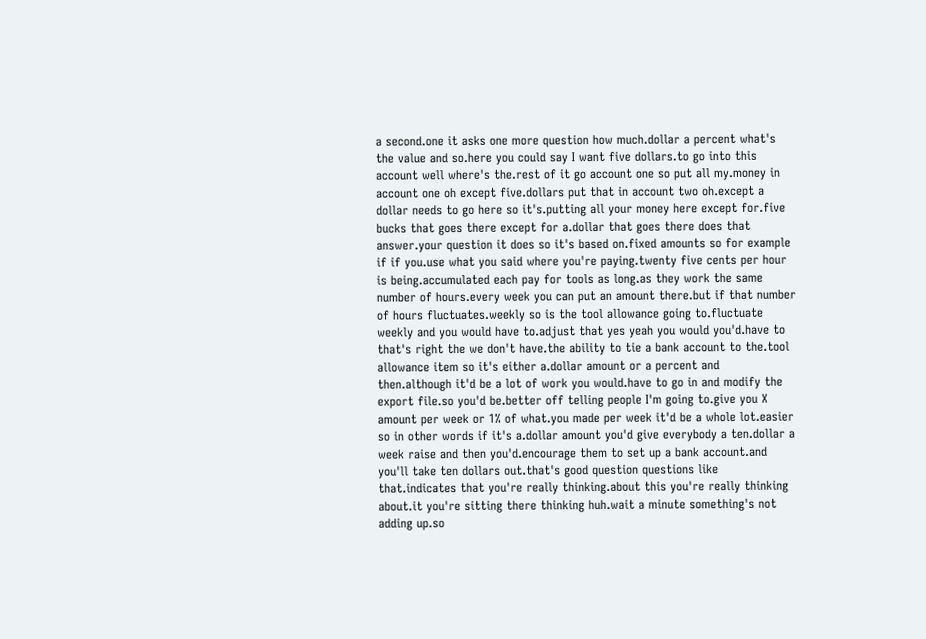a second.one it asks one more question how much.dollar a percent what's the value and so.here you could say I want five dollars.to go into this account well where's the.rest of it go account one so put all my.money in account one oh except five.dollars put that in account two oh.except a dollar needs to go here so it's.putting all your money here except for.five bucks that goes there except for a.dollar that goes there does that answer.your question it does so it's based on.fixed amounts so for example if if you.use what you said where you're paying.twenty five cents per hour is being.accumulated each pay for tools as long.as they work the same number of hours.every week you can put an amount there.but if that number of hours fluctuates.weekly so is the tool allowance going to.fluctuate weekly and you would have to.adjust that yes yeah you would you'd.have to that's right the we don't have.the ability to tie a bank account to the.tool allowance item so it's either a.dollar amount or a percent and then.although it'd be a lot of work you would.have to go in and modify the export file.so you'd be.better off telling people I'm going to.give you X amount per week or 1% of what.you made per week it'd be a whole lot.easier so in other words if it's a.dollar amount you'd give everybody a ten.dollar a week raise and then you'd.encourage them to set up a bank account.and you'll take ten dollars out.that's good question questions like that.indicates that you're really thinking.about this you're really thinking about.it you're sitting there thinking huh.wait a minute something's not adding up.so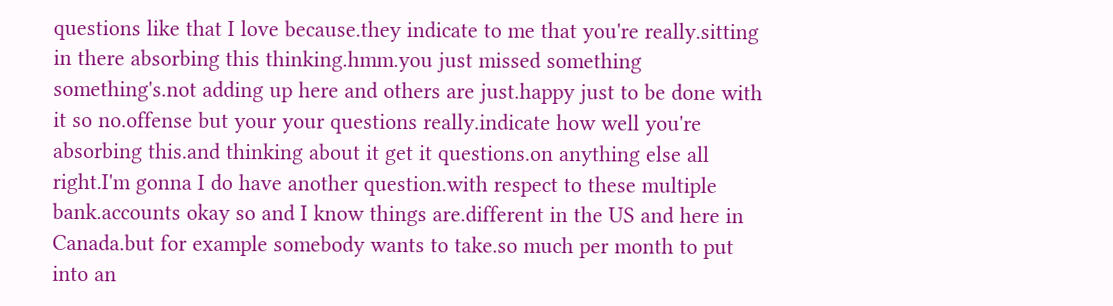questions like that I love because.they indicate to me that you're really.sitting in there absorbing this thinking.hmm.you just missed something something's.not adding up here and others are just.happy just to be done with it so no.offense but your your questions really.indicate how well you're absorbing this.and thinking about it get it questions.on anything else all right.I'm gonna I do have another question.with respect to these multiple bank.accounts okay so and I know things are.different in the US and here in Canada.but for example somebody wants to take.so much per month to put into an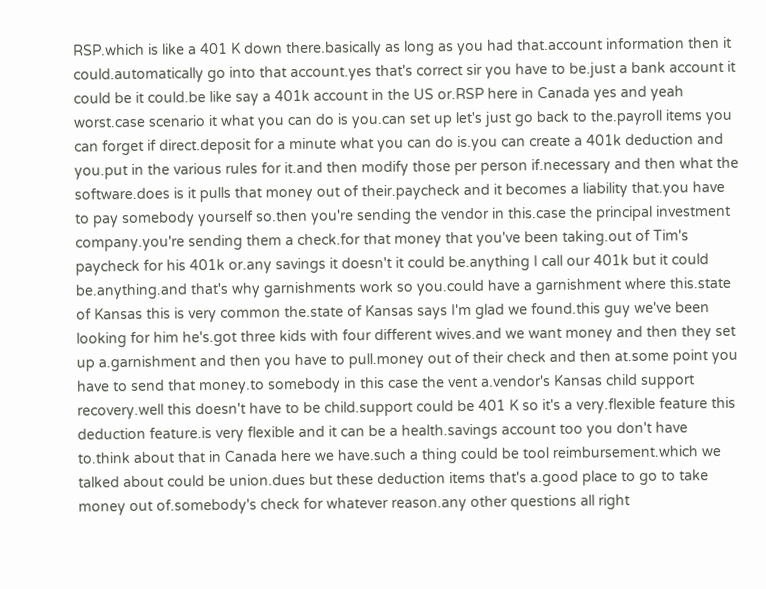RSP.which is like a 401 K down there.basically as long as you had that.account information then it could.automatically go into that account.yes that's correct sir you have to be.just a bank account it could be it could.be like say a 401k account in the US or.RSP here in Canada yes and yeah worst.case scenario it what you can do is you.can set up let's just go back to the.payroll items you can forget if direct.deposit for a minute what you can do is.you can create a 401k deduction and you.put in the various rules for it.and then modify those per person if.necessary and then what the software.does is it pulls that money out of their.paycheck and it becomes a liability that.you have to pay somebody yourself so.then you're sending the vendor in this.case the principal investment company.you're sending them a check.for that money that you've been taking.out of Tim's paycheck for his 401k or.any savings it doesn't it could be.anything I call our 401k but it could be.anything.and that's why garnishments work so you.could have a garnishment where this.state of Kansas this is very common the.state of Kansas says I'm glad we found.this guy we've been looking for him he's.got three kids with four different wives.and we want money and then they set up a.garnishment and then you have to pull.money out of their check and then at.some point you have to send that money.to somebody in this case the vent a.vendor's Kansas child support recovery.well this doesn't have to be child.support could be 401 K so it's a very.flexible feature this deduction feature.is very flexible and it can be a health.savings account too you don't have to.think about that in Canada here we have.such a thing could be tool reimbursement.which we talked about could be union.dues but these deduction items that's a.good place to go to take money out of.somebody's check for whatever reason.any other questions all right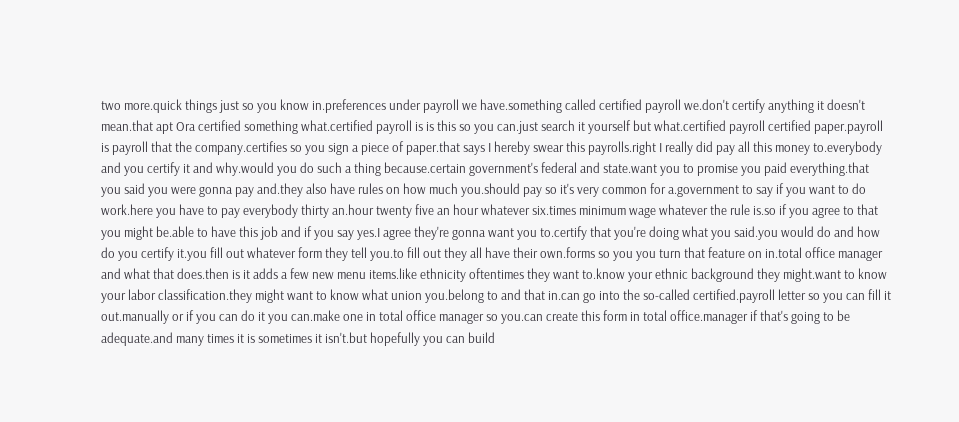two more.quick things just so you know in.preferences under payroll we have.something called certified payroll we.don't certify anything it doesn't mean.that apt Ora certified something what.certified payroll is is this so you can.just search it yourself but what.certified payroll certified paper.payroll is payroll that the company.certifies so you sign a piece of paper.that says I hereby swear this payrolls.right I really did pay all this money to.everybody and you certify it and why.would you do such a thing because.certain government's federal and state.want you to promise you paid everything.that you said you were gonna pay and.they also have rules on how much you.should pay so it's very common for a.government to say if you want to do work.here you have to pay everybody thirty an.hour twenty five an hour whatever six.times minimum wage whatever the rule is.so if you agree to that you might be.able to have this job and if you say yes.I agree they're gonna want you to.certify that you're doing what you said.you would do and how do you certify it.you fill out whatever form they tell you.to fill out they all have their own.forms so you you turn that feature on in.total office manager and what that does.then is it adds a few new menu items.like ethnicity oftentimes they want to.know your ethnic background they might.want to know your labor classification.they might want to know what union you.belong to and that in.can go into the so-called certified.payroll letter so you can fill it out.manually or if you can do it you can.make one in total office manager so you.can create this form in total office.manager if that's going to be adequate.and many times it is sometimes it isn't.but hopefully you can build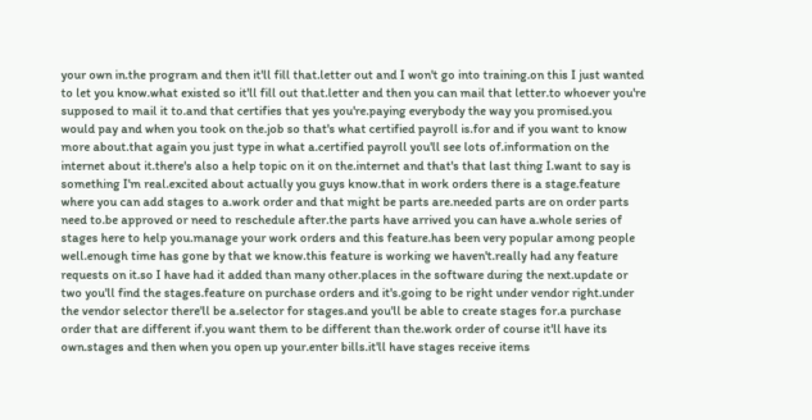your own in.the program and then it'll fill that.letter out and I won't go into training.on this I just wanted to let you know.what existed so it'll fill out that.letter and then you can mail that letter.to whoever you're supposed to mail it to.and that certifies that yes you're.paying everybody the way you promised.you would pay and when you took on the.job so that's what certified payroll is.for and if you want to know more about.that again you just type in what a.certified payroll you'll see lots of.information on the internet about it.there's also a help topic on it on the.internet and that's that last thing I.want to say is something I'm real.excited about actually you guys know.that in work orders there is a stage.feature where you can add stages to a.work order and that might be parts are.needed parts are on order parts need to.be approved or need to reschedule after.the parts have arrived you can have a.whole series of stages here to help you.manage your work orders and this feature.has been very popular among people well.enough time has gone by that we know.this feature is working we haven't.really had any feature requests on it.so I have had it added than many other.places in the software during the next.update or two you'll find the stages.feature on purchase orders and it's.going to be right under vendor right.under the vendor selector there'll be a.selector for stages.and you'll be able to create stages for.a purchase order that are different if.you want them to be different than the.work order of course it'll have its own.stages and then when you open up your.enter bills.it'll have stages receive items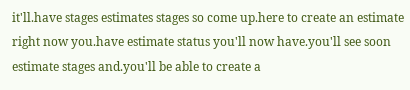it'll.have stages estimates stages so come up.here to create an estimate right now you.have estimate status you'll now have.you'll see soon estimate stages and.you'll be able to create a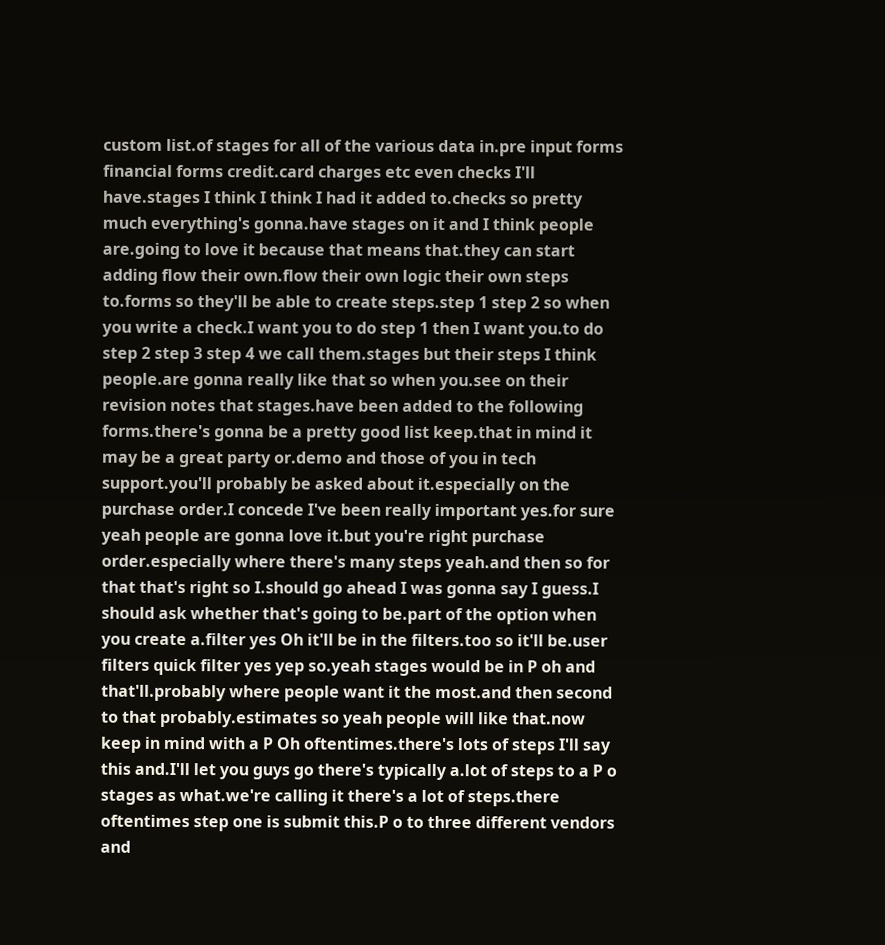custom list.of stages for all of the various data in.pre input forms financial forms credit.card charges etc even checks I'll have.stages I think I think I had it added to.checks so pretty much everything's gonna.have stages on it and I think people are.going to love it because that means that.they can start adding flow their own.flow their own logic their own steps to.forms so they'll be able to create steps.step 1 step 2 so when you write a check.I want you to do step 1 then I want you.to do step 2 step 3 step 4 we call them.stages but their steps I think people.are gonna really like that so when you.see on their revision notes that stages.have been added to the following forms.there's gonna be a pretty good list keep.that in mind it may be a great party or.demo and those of you in tech support.you'll probably be asked about it.especially on the purchase order.I concede I've been really important yes.for sure yeah people are gonna love it.but you're right purchase order.especially where there's many steps yeah.and then so for that that's right so I.should go ahead I was gonna say I guess.I should ask whether that's going to be.part of the option when you create a.filter yes Oh it'll be in the filters.too so it'll be.user filters quick filter yes yep so.yeah stages would be in P oh and that'll.probably where people want it the most.and then second to that probably.estimates so yeah people will like that.now keep in mind with a P Oh oftentimes.there's lots of steps I'll say this and.I'll let you guys go there's typically a.lot of steps to a P o stages as what.we're calling it there's a lot of steps.there oftentimes step one is submit this.P o to three different vendors and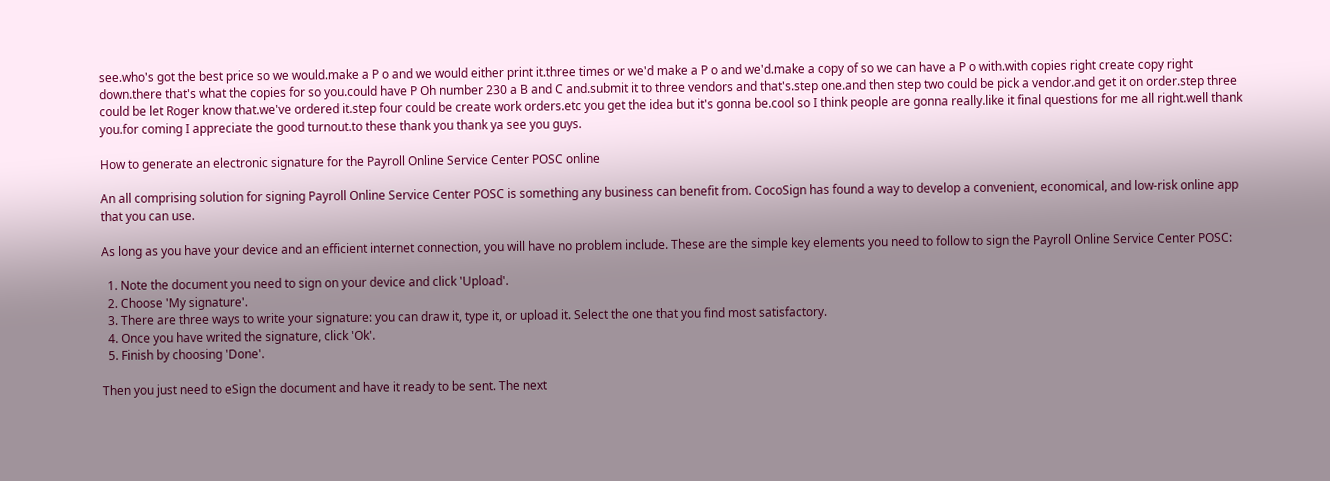see.who's got the best price so we would.make a P o and we would either print it.three times or we'd make a P o and we'd.make a copy of so we can have a P o with.with copies right create copy right down.there that's what the copies for so you.could have P Oh number 230 a B and C and.submit it to three vendors and that's.step one.and then step two could be pick a vendor.and get it on order.step three could be let Roger know that.we've ordered it.step four could be create work orders.etc you get the idea but it's gonna be.cool so I think people are gonna really.like it final questions for me all right.well thank you.for coming I appreciate the good turnout.to these thank you thank ya see you guys.

How to generate an electronic signature for the Payroll Online Service Center POSC online

An all comprising solution for signing Payroll Online Service Center POSC is something any business can benefit from. CocoSign has found a way to develop a convenient, economical, and low-risk online app that you can use.

As long as you have your device and an efficient internet connection, you will have no problem include. These are the simple key elements you need to follow to sign the Payroll Online Service Center POSC:

  1. Note the document you need to sign on your device and click 'Upload'.
  2. Choose 'My signature'.
  3. There are three ways to write your signature: you can draw it, type it, or upload it. Select the one that you find most satisfactory.
  4. Once you have writed the signature, click 'Ok'.
  5. Finish by choosing 'Done'.

Then you just need to eSign the document and have it ready to be sent. The next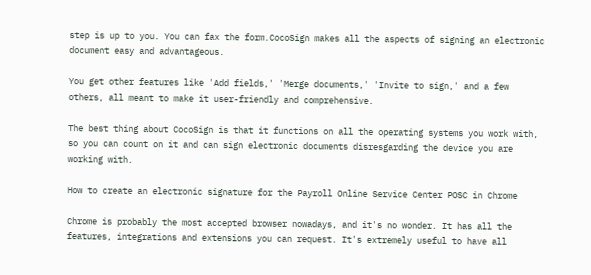step is up to you. You can fax the form.CocoSign makes all the aspects of signing an electronic document easy and advantageous.

You get other features like 'Add fields,' 'Merge documents,' 'Invite to sign,' and a few others, all meant to make it user-friendly and comprehensive.

The best thing about CocoSign is that it functions on all the operating systems you work with, so you can count on it and can sign electronic documents disresgarding the device you are working with.

How to create an electronic signature for the Payroll Online Service Center POSC in Chrome

Chrome is probably the most accepted browser nowadays, and it's no wonder. It has all the features, integrations and extensions you can request. It's extremely useful to have all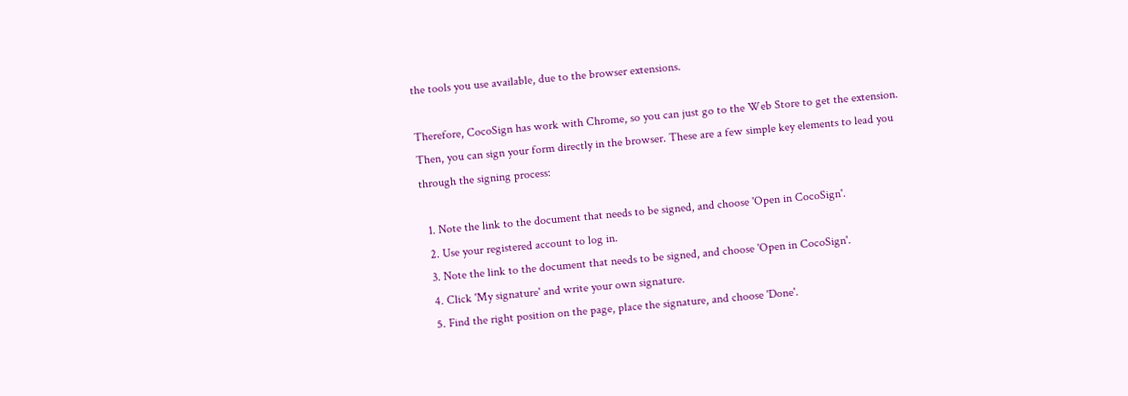the tools you use available, due to the browser extensions.

Therefore, CocoSign has work with Chrome, so you can just go to the Web Store to get the extension. Then, you can sign your form directly in the browser. These are a few simple key elements to lead you through the signing process:

  1. Note the link to the document that needs to be signed, and choose 'Open in CocoSign'.
  2. Use your registered account to log in.
  3. Note the link to the document that needs to be signed, and choose 'Open in CocoSign'.
  4. Click 'My signature' and write your own signature.
  5. Find the right position on the page, place the signature, and choose 'Done'.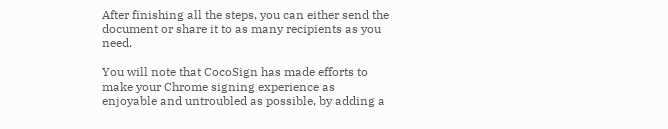After finishing all the steps, you can either send the document or share it to as many recipients as you need.

You will note that CocoSign has made efforts to make your Chrome signing experience as enjoyable and untroubled as possible, by adding a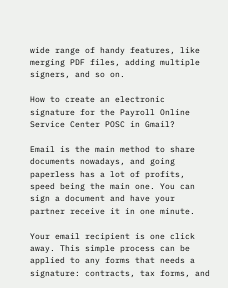wide range of handy features, like merging PDF files, adding multiple signers, and so on.

How to create an electronic signature for the Payroll Online Service Center POSC in Gmail?

Email is the main method to share documents nowadays, and going paperless has a lot of profits, speed being the main one. You can sign a document and have your partner receive it in one minute.

Your email recipient is one click away. This simple process can be applied to any forms that needs a signature: contracts, tax forms, and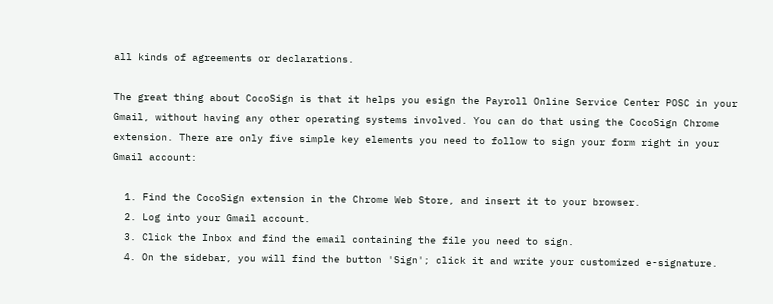all kinds of agreements or declarations.

The great thing about CocoSign is that it helps you esign the Payroll Online Service Center POSC in your Gmail, without having any other operating systems involved. You can do that using the CocoSign Chrome extension. There are only five simple key elements you need to follow to sign your form right in your Gmail account:

  1. Find the CocoSign extension in the Chrome Web Store, and insert it to your browser.
  2. Log into your Gmail account.
  3. Click the Inbox and find the email containing the file you need to sign.
  4. On the sidebar, you will find the button 'Sign'; click it and write your customized e-signature.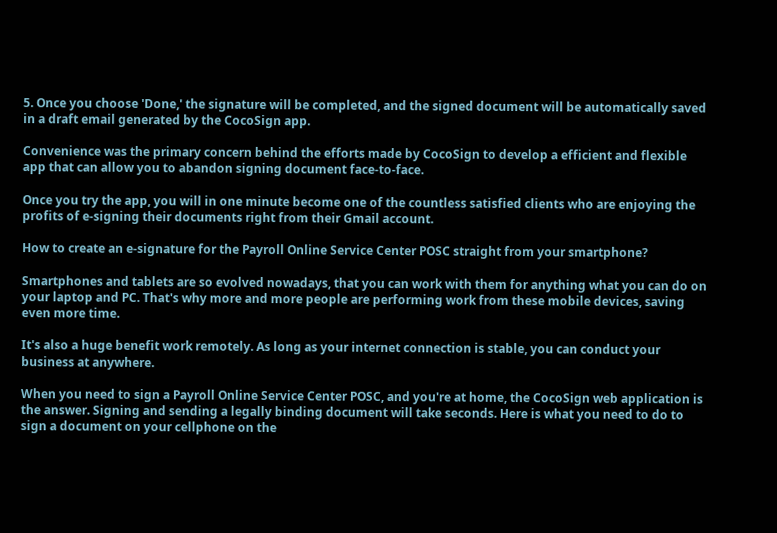5. Once you choose 'Done,' the signature will be completed, and the signed document will be automatically saved in a draft email generated by the CocoSign app.

Convenience was the primary concern behind the efforts made by CocoSign to develop a efficient and flexible app that can allow you to abandon signing document face-to-face.

Once you try the app, you will in one minute become one of the countless satisfied clients who are enjoying the profits of e-signing their documents right from their Gmail account.

How to create an e-signature for the Payroll Online Service Center POSC straight from your smartphone?

Smartphones and tablets are so evolved nowadays, that you can work with them for anything what you can do on your laptop and PC. That's why more and more people are performing work from these mobile devices, saving even more time.

It's also a huge benefit work remotely. As long as your internet connection is stable, you can conduct your business at anywhere.

When you need to sign a Payroll Online Service Center POSC, and you're at home, the CocoSign web application is the answer. Signing and sending a legally binding document will take seconds. Here is what you need to do to sign a document on your cellphone on the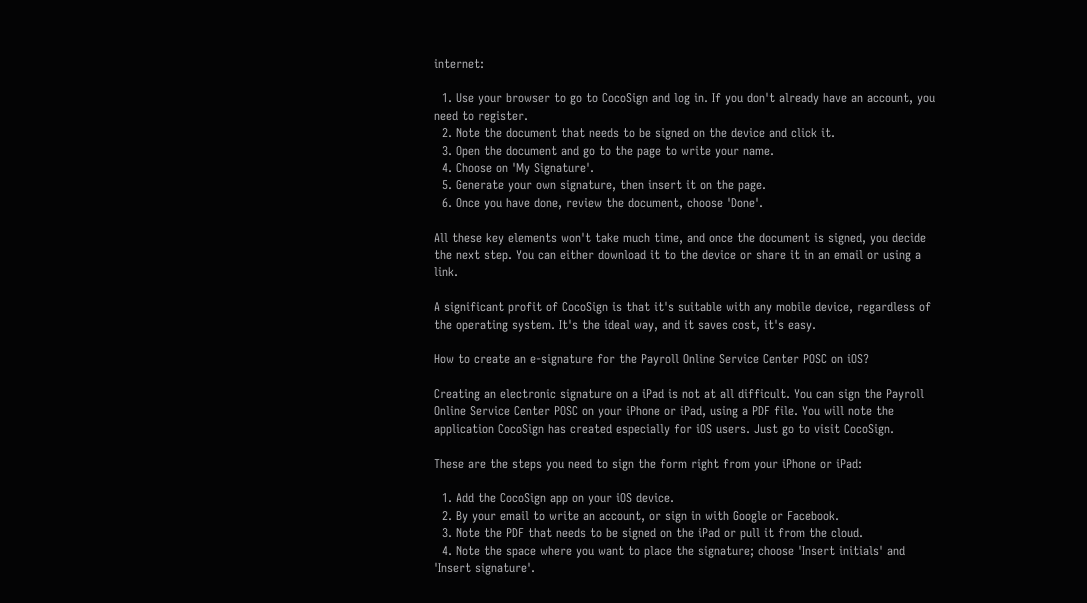internet:

  1. Use your browser to go to CocoSign and log in. If you don't already have an account, you need to register.
  2. Note the document that needs to be signed on the device and click it.
  3. Open the document and go to the page to write your name.
  4. Choose on 'My Signature'.
  5. Generate your own signature, then insert it on the page.
  6. Once you have done, review the document, choose 'Done'.

All these key elements won't take much time, and once the document is signed, you decide the next step. You can either download it to the device or share it in an email or using a link.

A significant profit of CocoSign is that it's suitable with any mobile device, regardless of the operating system. It's the ideal way, and it saves cost, it's easy.

How to create an e-signature for the Payroll Online Service Center POSC on iOS?

Creating an electronic signature on a iPad is not at all difficult. You can sign the Payroll Online Service Center POSC on your iPhone or iPad, using a PDF file. You will note the application CocoSign has created especially for iOS users. Just go to visit CocoSign.

These are the steps you need to sign the form right from your iPhone or iPad:

  1. Add the CocoSign app on your iOS device.
  2. By your email to write an account, or sign in with Google or Facebook.
  3. Note the PDF that needs to be signed on the iPad or pull it from the cloud.
  4. Note the space where you want to place the signature; choose 'Insert initials' and 'Insert signature'.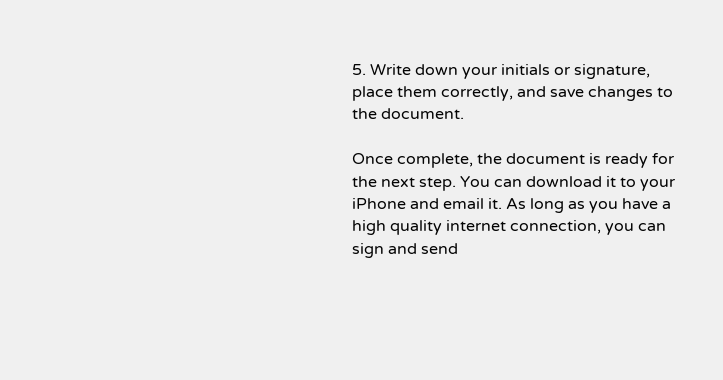5. Write down your initials or signature, place them correctly, and save changes to the document.

Once complete, the document is ready for the next step. You can download it to your iPhone and email it. As long as you have a high quality internet connection, you can sign and send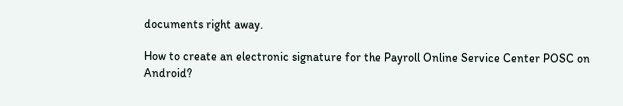documents right away.

How to create an electronic signature for the Payroll Online Service Center POSC on Android?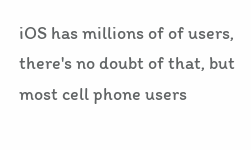iOS has millions of of users, there's no doubt of that, but most cell phone users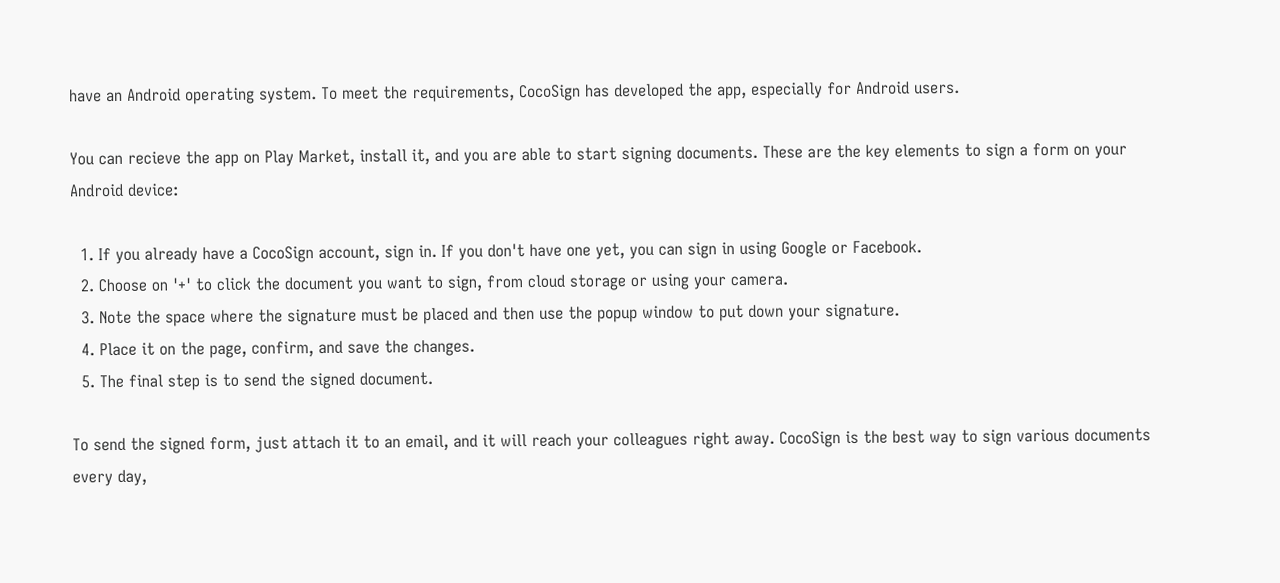have an Android operating system. To meet the requirements, CocoSign has developed the app, especially for Android users.

You can recieve the app on Play Market, install it, and you are able to start signing documents. These are the key elements to sign a form on your Android device:

  1. If you already have a CocoSign account, sign in. If you don't have one yet, you can sign in using Google or Facebook.
  2. Choose on '+' to click the document you want to sign, from cloud storage or using your camera.
  3. Note the space where the signature must be placed and then use the popup window to put down your signature.
  4. Place it on the page, confirm, and save the changes.
  5. The final step is to send the signed document.

To send the signed form, just attach it to an email, and it will reach your colleagues right away. CocoSign is the best way to sign various documents every day,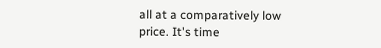all at a comparatively low price. It's time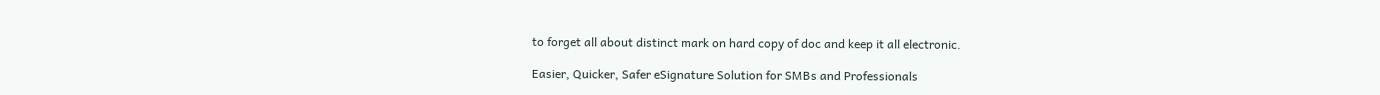to forget all about distinct mark on hard copy of doc and keep it all electronic.

Easier, Quicker, Safer eSignature Solution for SMBs and Professionals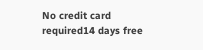No credit card required14 days free